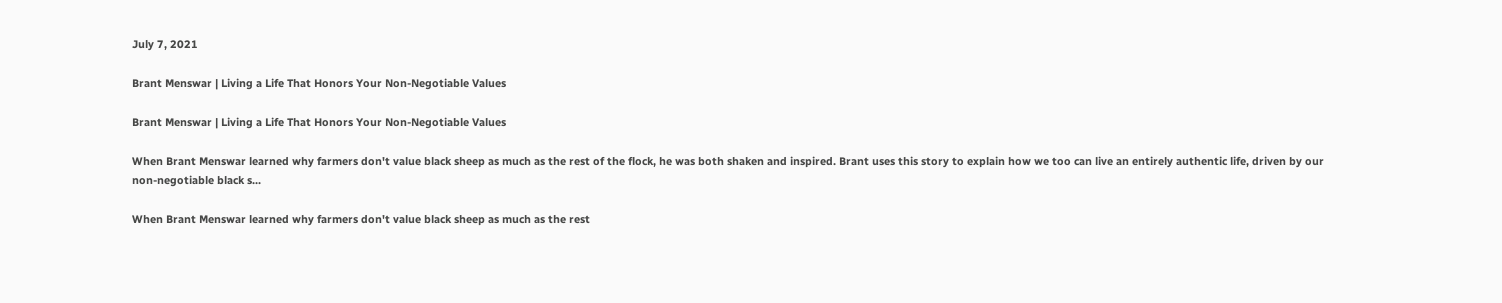July 7, 2021

Brant Menswar | Living a Life That Honors Your Non-Negotiable Values

Brant Menswar | Living a Life That Honors Your Non-Negotiable Values

When Brant Menswar learned why farmers don't value black sheep as much as the rest of the flock, he was both shaken and inspired. Brant uses this story to explain how we too can live an entirely authentic life, driven by our non-negotiable black s...

When Brant Menswar learned why farmers don't value black sheep as much as the rest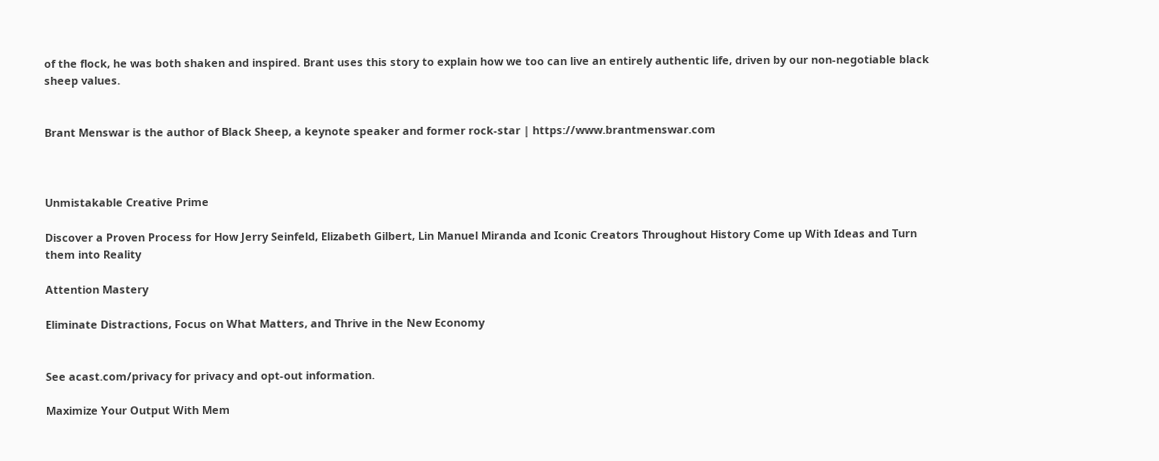of the flock, he was both shaken and inspired. Brant uses this story to explain how we too can live an entirely authentic life, driven by our non-negotiable black sheep values.


Brant Menswar is the author of Black Sheep, a keynote speaker and former rock-star | https://www.brantmenswar.com



Unmistakable Creative Prime

Discover a Proven Process for How Jerry Seinfeld, Elizabeth Gilbert, Lin Manuel Miranda and Iconic Creators Throughout History Come up With Ideas and Turn them into Reality

Attention Mastery

Eliminate Distractions, Focus on What Matters, and Thrive in the New Economy


See acast.com/privacy for privacy and opt-out information.

Maximize Your Output With Mem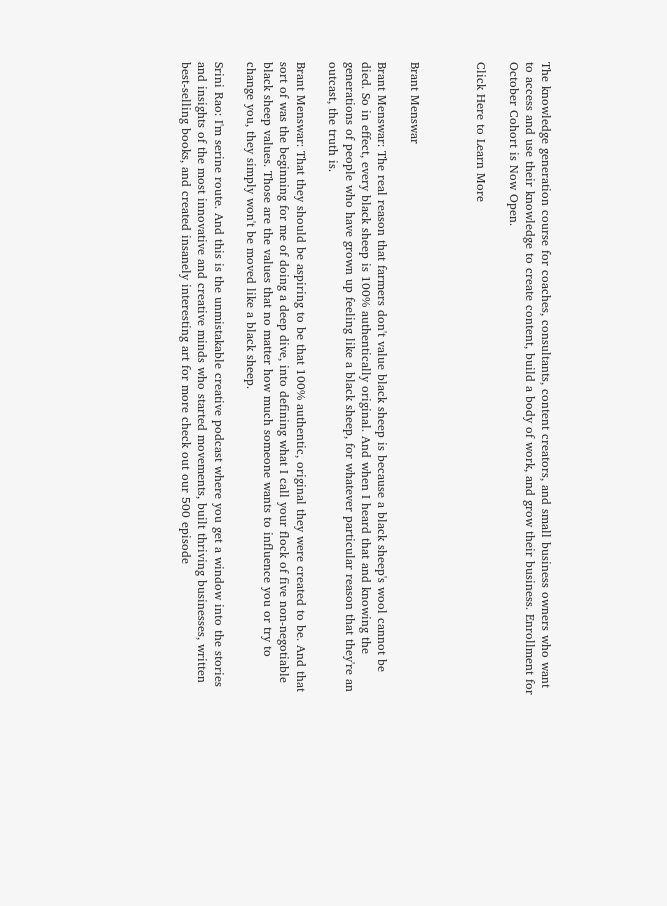The knowledge generation course for coaches, consultants, content creators, and small business owners who want to access and use their knowledge to create content, build a body of work, and grow their business. Enrollment for October Cohort is Now Open.

Click Here to Learn More



Brant Menswar

Brant Menswar: The real reason that farmers don't value black sheep is because a black sheep's wool cannot be died. So in effect, every black sheep is 100% authentically original. And when I heard that and knowing the generations of people who have grown up feeling like a black sheep, for whatever particular reason that they're an outcast, the truth is.

Brant Menswar: That they should be aspiring to be that 100% authentic, original they were created to be. And that sort of was the beginning for me of doing a deep dive, into defining what I call your flock of five non-negotiable black sheep values. Those are the values that no matter how much someone wants to influence you or try to change you, they simply won't be moved like a black sheep.

Srini Rao: I'm serine route. And this is the unmistakable creative podcast where you get a window into the stories and insights of the most innovative and creative minds who started movements, built thriving businesses, written best-selling books, and created insanely interesting art for more check out our 500 episode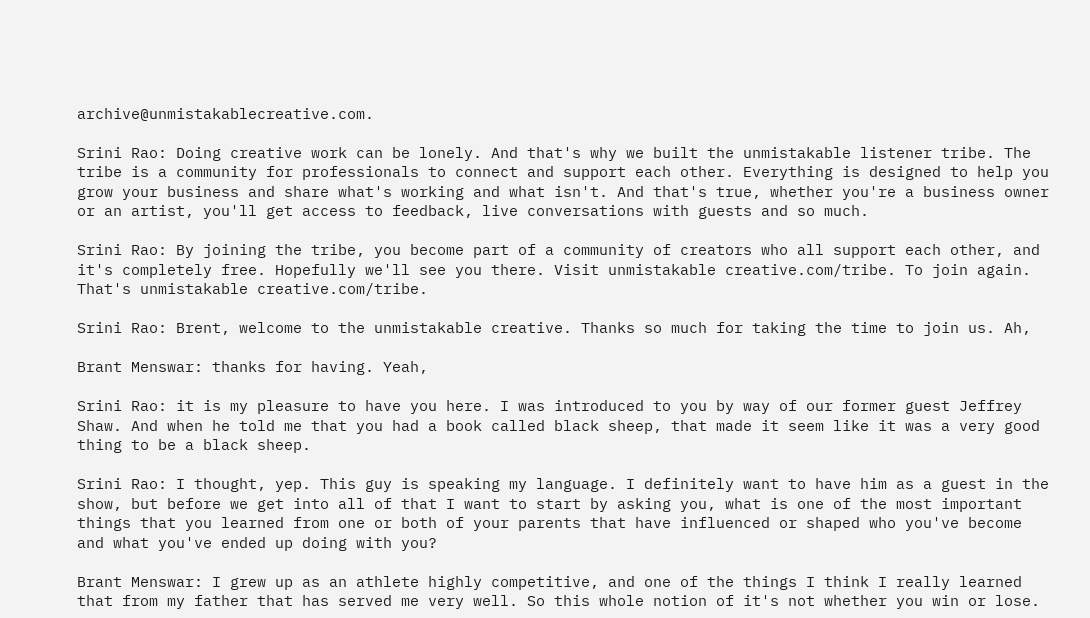archive@unmistakablecreative.com.

Srini Rao: Doing creative work can be lonely. And that's why we built the unmistakable listener tribe. The tribe is a community for professionals to connect and support each other. Everything is designed to help you grow your business and share what's working and what isn't. And that's true, whether you're a business owner or an artist, you'll get access to feedback, live conversations with guests and so much.

Srini Rao: By joining the tribe, you become part of a community of creators who all support each other, and it's completely free. Hopefully we'll see you there. Visit unmistakable creative.com/tribe. To join again. That's unmistakable creative.com/tribe.

Srini Rao: Brent, welcome to the unmistakable creative. Thanks so much for taking the time to join us. Ah,

Brant Menswar: thanks for having. Yeah,

Srini Rao: it is my pleasure to have you here. I was introduced to you by way of our former guest Jeffrey Shaw. And when he told me that you had a book called black sheep, that made it seem like it was a very good thing to be a black sheep.

Srini Rao: I thought, yep. This guy is speaking my language. I definitely want to have him as a guest in the show, but before we get into all of that I want to start by asking you, what is one of the most important things that you learned from one or both of your parents that have influenced or shaped who you've become and what you've ended up doing with you?

Brant Menswar: I grew up as an athlete highly competitive, and one of the things I think I really learned that from my father that has served me very well. So this whole notion of it's not whether you win or lose.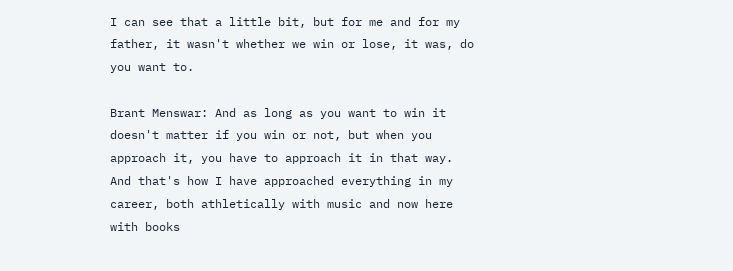I can see that a little bit, but for me and for my father, it wasn't whether we win or lose, it was, do you want to.

Brant Menswar: And as long as you want to win it doesn't matter if you win or not, but when you approach it, you have to approach it in that way. And that's how I have approached everything in my career, both athletically with music and now here with books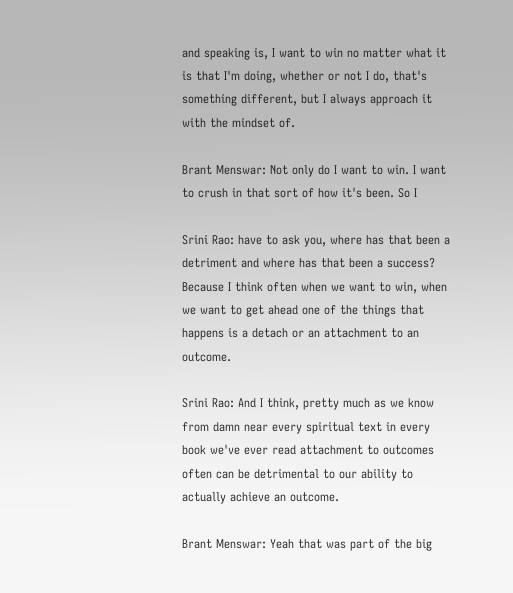and speaking is, I want to win no matter what it is that I'm doing, whether or not I do, that's something different, but I always approach it with the mindset of.

Brant Menswar: Not only do I want to win. I want to crush in that sort of how it's been. So I

Srini Rao: have to ask you, where has that been a detriment and where has that been a success? Because I think often when we want to win, when we want to get ahead one of the things that happens is a detach or an attachment to an outcome.

Srini Rao: And I think, pretty much as we know from damn near every spiritual text in every book we've ever read attachment to outcomes often can be detrimental to our ability to actually achieve an outcome.

Brant Menswar: Yeah that was part of the big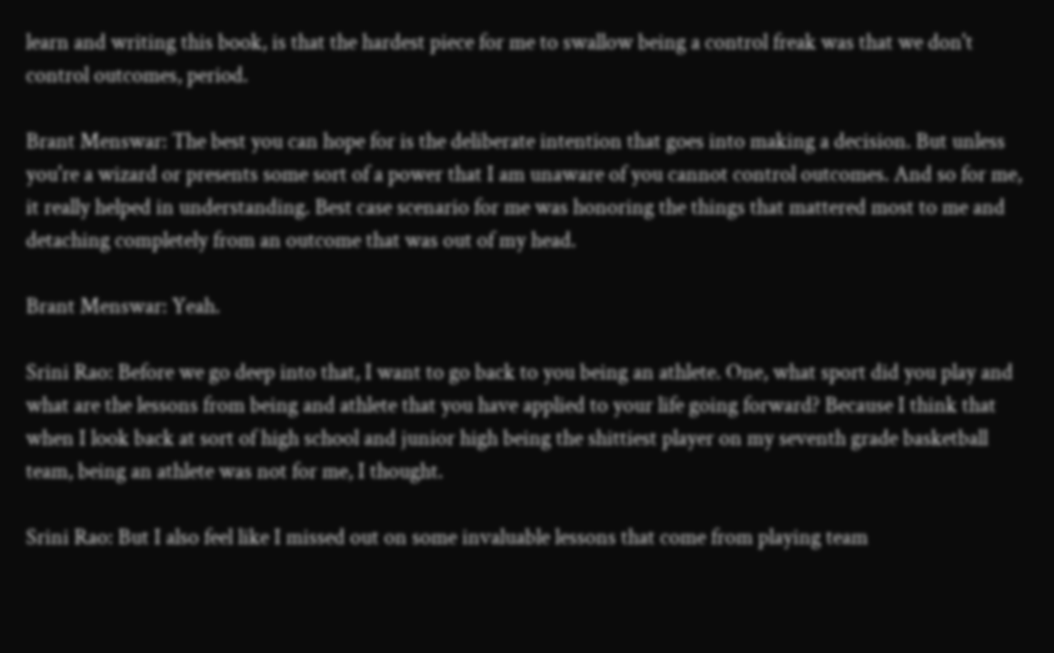learn and writing this book, is that the hardest piece for me to swallow being a control freak was that we don't control outcomes, period.

Brant Menswar: The best you can hope for is the deliberate intention that goes into making a decision. But unless you're a wizard or presents some sort of a power that I am unaware of you cannot control outcomes. And so for me, it really helped in understanding. Best case scenario for me was honoring the things that mattered most to me and detaching completely from an outcome that was out of my head.

Brant Menswar: Yeah.

Srini Rao: Before we go deep into that, I want to go back to you being an athlete. One, what sport did you play and what are the lessons from being and athlete that you have applied to your life going forward? Because I think that when I look back at sort of high school and junior high being the shittiest player on my seventh grade basketball team, being an athlete was not for me, I thought.

Srini Rao: But I also feel like I missed out on some invaluable lessons that come from playing team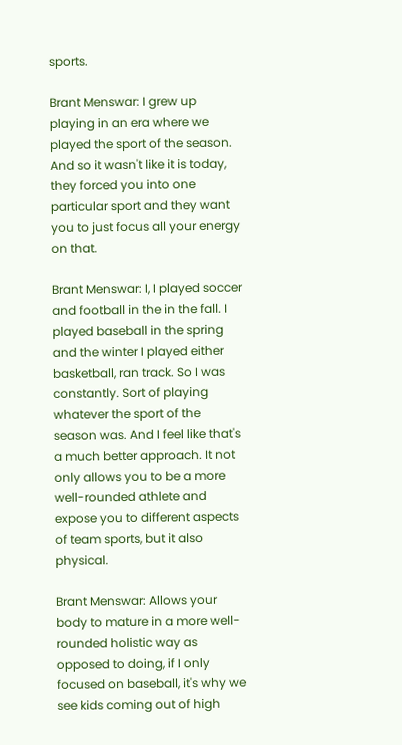sports.

Brant Menswar: I grew up playing in an era where we played the sport of the season. And so it wasn't like it is today, they forced you into one particular sport and they want you to just focus all your energy on that.

Brant Menswar: I, I played soccer and football in the in the fall. I played baseball in the spring and the winter I played either basketball, ran track. So I was constantly. Sort of playing whatever the sport of the season was. And I feel like that's a much better approach. It not only allows you to be a more well-rounded athlete and expose you to different aspects of team sports, but it also physical.

Brant Menswar: Allows your body to mature in a more well-rounded holistic way as opposed to doing, if I only focused on baseball, it's why we see kids coming out of high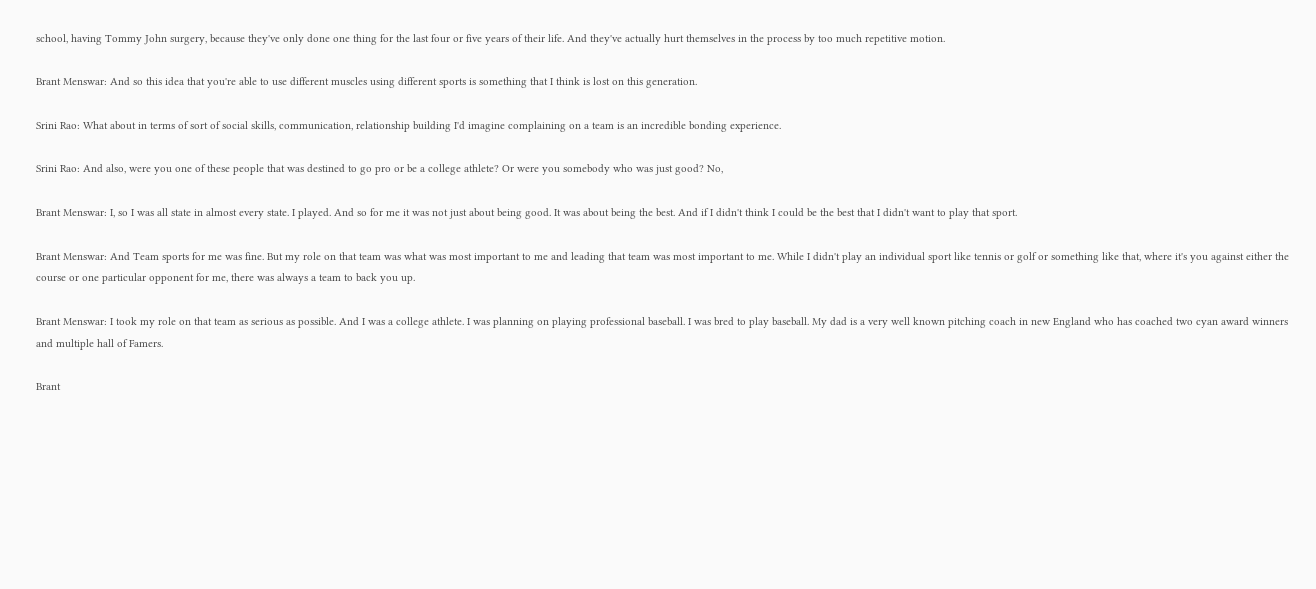school, having Tommy John surgery, because they've only done one thing for the last four or five years of their life. And they've actually hurt themselves in the process by too much repetitive motion.

Brant Menswar: And so this idea that you're able to use different muscles using different sports is something that I think is lost on this generation.

Srini Rao: What about in terms of sort of social skills, communication, relationship building I'd imagine complaining on a team is an incredible bonding experience.

Srini Rao: And also, were you one of these people that was destined to go pro or be a college athlete? Or were you somebody who was just good? No,

Brant Menswar: I, so I was all state in almost every state. I played. And so for me it was not just about being good. It was about being the best. And if I didn't think I could be the best that I didn't want to play that sport.

Brant Menswar: And Team sports for me was fine. But my role on that team was what was most important to me and leading that team was most important to me. While I didn't play an individual sport like tennis or golf or something like that, where it's you against either the course or one particular opponent for me, there was always a team to back you up.

Brant Menswar: I took my role on that team as serious as possible. And I was a college athlete. I was planning on playing professional baseball. I was bred to play baseball. My dad is a very well known pitching coach in new England who has coached two cyan award winners and multiple hall of Famers.

Brant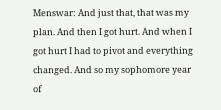Menswar: And just that, that was my plan. And then I got hurt. And when I got hurt I had to pivot and everything changed. And so my sophomore year of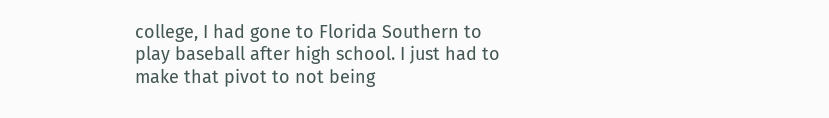college, I had gone to Florida Southern to play baseball after high school. I just had to make that pivot to not being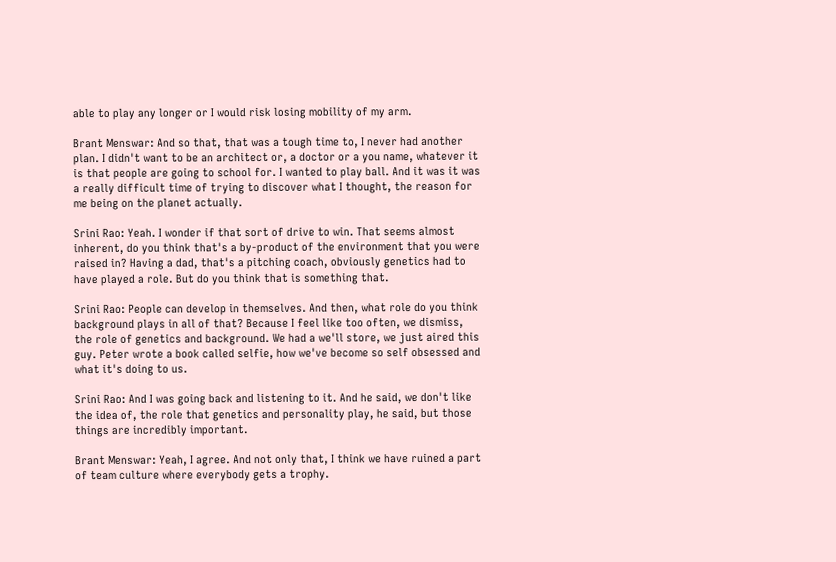able to play any longer or I would risk losing mobility of my arm.

Brant Menswar: And so that, that was a tough time to, I never had another plan. I didn't want to be an architect or, a doctor or a you name, whatever it is that people are going to school for. I wanted to play ball. And it was it was a really difficult time of trying to discover what I thought, the reason for me being on the planet actually.

Srini Rao: Yeah. I wonder if that sort of drive to win. That seems almost inherent, do you think that's a by-product of the environment that you were raised in? Having a dad, that's a pitching coach, obviously genetics had to have played a role. But do you think that is something that.

Srini Rao: People can develop in themselves. And then, what role do you think background plays in all of that? Because I feel like too often, we dismiss, the role of genetics and background. We had a we'll store, we just aired this guy. Peter wrote a book called selfie, how we've become so self obsessed and what it's doing to us.

Srini Rao: And I was going back and listening to it. And he said, we don't like the idea of, the role that genetics and personality play, he said, but those things are incredibly important.

Brant Menswar: Yeah, I agree. And not only that, I think we have ruined a part of team culture where everybody gets a trophy.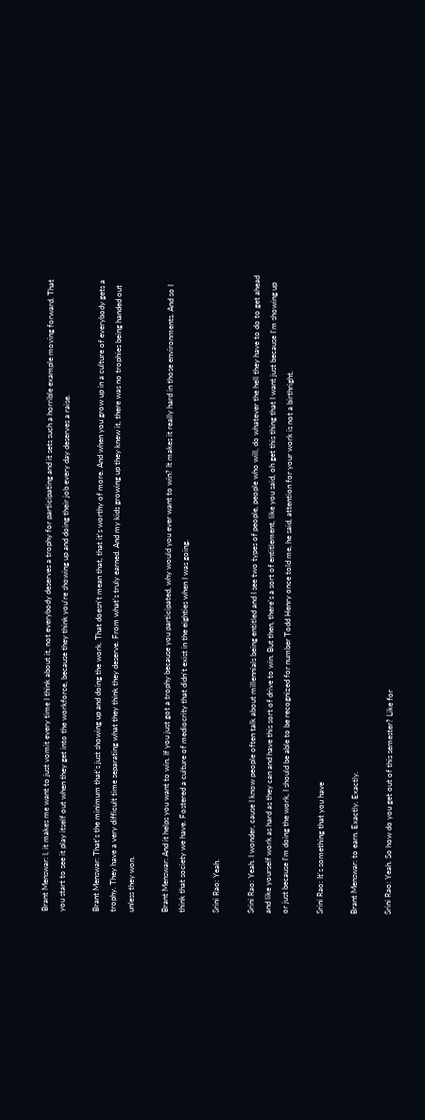Brant Menswar: I, it makes me want to just vomit every time I think about it, not everybody deserves a trophy for participating and it sets such a horrible example moving forward. That you start to see it play itself out when they get into the workforce, because they think you're showing up and doing their job every day deserves a raise.

Brant Menswar: That's the minimum that's just showing up and doing the work. That doesn't mean that, that it's worthy of more. And when you grow up in a culture of everybody gets a trophy. They have a very difficult time separating what they think they deserve. From what's truly earned. And my kids growing up they knew it, there was no trophies being handed out unless they won.

Brant Menswar: And it helps you want to win. If you just got a trophy because you participated, why would you ever want to win? It makes it really hard in those environments. And so I think that society we have. Fostered a culture of mediocrity that didn't exist in the eighties when I was going.

Srini Rao: Yeah.

Srini Rao: Yeah. I wonder, cause I know people often talk about millennials being entitled and I see two types of people, people who will, do whatever the hell they have to do to get ahead and like yourself work as hard as they can and have this sort of drive to win. But then, there's a sort of entitlement, like you said, oh get this thing that I want just because I'm showing up or just because I'm doing the work, I should be able to be recognized for number Todd Henry once told me, he said, attention for your work is not a birthright.

Srini Rao: It's something that you have

Brant Menswar: to earn. Exactly. Exactly.

Srini Rao: Yeah. So how do you get out of this semester? Like for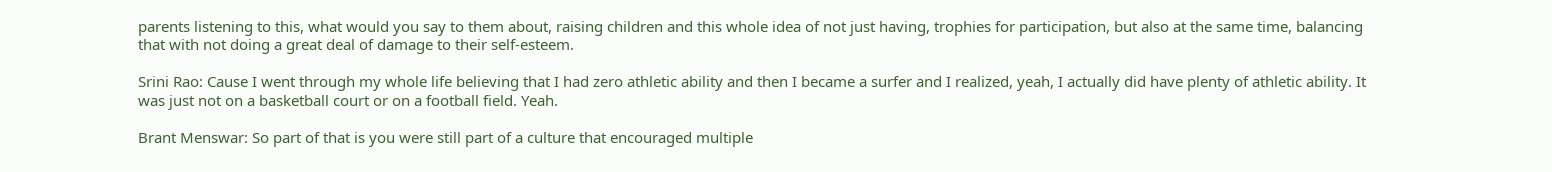parents listening to this, what would you say to them about, raising children and this whole idea of not just having, trophies for participation, but also at the same time, balancing that with not doing a great deal of damage to their self-esteem.

Srini Rao: Cause I went through my whole life believing that I had zero athletic ability and then I became a surfer and I realized, yeah, I actually did have plenty of athletic ability. It was just not on a basketball court or on a football field. Yeah.

Brant Menswar: So part of that is you were still part of a culture that encouraged multiple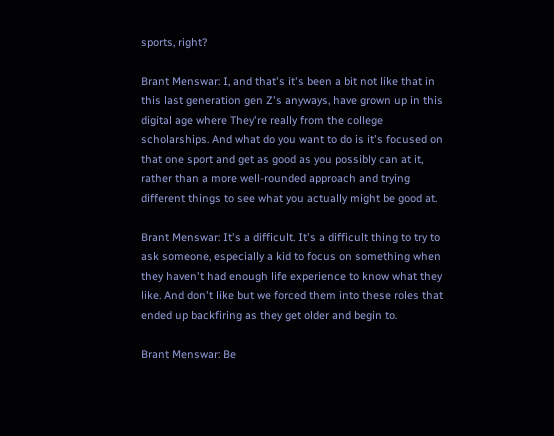sports, right?

Brant Menswar: I, and that's it's been a bit not like that in this last generation gen Z's anyways, have grown up in this digital age where They're really from the college scholarships. And what do you want to do is it's focused on that one sport and get as good as you possibly can at it, rather than a more well-rounded approach and trying different things to see what you actually might be good at.

Brant Menswar: It's a difficult. It's a difficult thing to try to ask someone, especially a kid to focus on something when they haven't had enough life experience to know what they like. And don't like but we forced them into these roles that ended up backfiring as they get older and begin to.

Brant Menswar: Be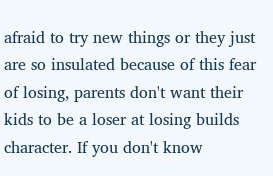afraid to try new things or they just are so insulated because of this fear of losing, parents don't want their kids to be a loser at losing builds character. If you don't know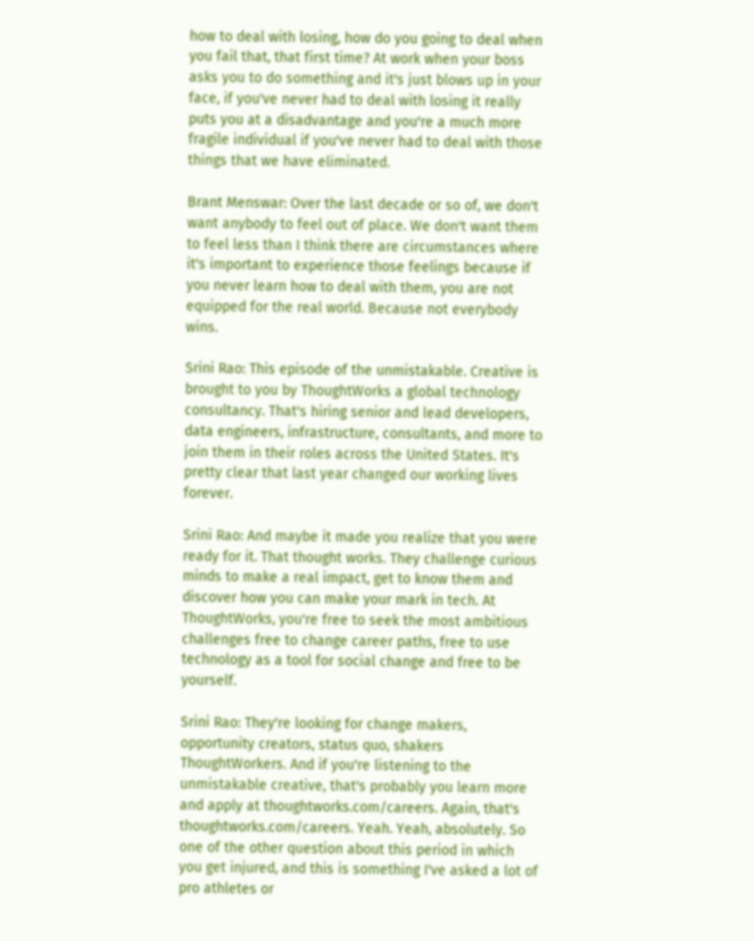how to deal with losing, how do you going to deal when you fail that, that first time? At work when your boss asks you to do something and it's just blows up in your face, if you've never had to deal with losing it really puts you at a disadvantage and you're a much more fragile individual if you've never had to deal with those things that we have eliminated.

Brant Menswar: Over the last decade or so of, we don't want anybody to feel out of place. We don't want them to feel less than I think there are circumstances where it's important to experience those feelings because if you never learn how to deal with them, you are not equipped for the real world. Because not everybody wins.

Srini Rao: This episode of the unmistakable. Creative is brought to you by ThoughtWorks a global technology consultancy. That's hiring senior and lead developers, data engineers, infrastructure, consultants, and more to join them in their roles across the United States. It's pretty clear that last year changed our working lives forever.

Srini Rao: And maybe it made you realize that you were ready for it. That thought works. They challenge curious minds to make a real impact, get to know them and discover how you can make your mark in tech. At ThoughtWorks, you're free to seek the most ambitious challenges free to change career paths, free to use technology as a tool for social change and free to be yourself.

Srini Rao: They're looking for change makers, opportunity creators, status quo, shakers ThoughtWorkers. And if you're listening to the unmistakable creative, that's probably you learn more and apply at thoughtworks.com/careers. Again, that's thoughtworks.com/careers. Yeah. Yeah, absolutely. So one of the other question about this period in which you get injured, and this is something I've asked a lot of pro athletes or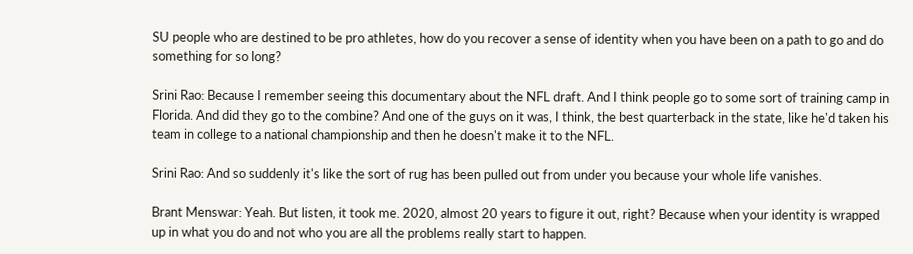SU people who are destined to be pro athletes, how do you recover a sense of identity when you have been on a path to go and do something for so long?

Srini Rao: Because I remember seeing this documentary about the NFL draft. And I think people go to some sort of training camp in Florida. And did they go to the combine? And one of the guys on it was, I think, the best quarterback in the state, like he'd taken his team in college to a national championship and then he doesn't make it to the NFL.

Srini Rao: And so suddenly it's like the sort of rug has been pulled out from under you because your whole life vanishes.

Brant Menswar: Yeah. But listen, it took me. 2020, almost 20 years to figure it out, right? Because when your identity is wrapped up in what you do and not who you are all the problems really start to happen.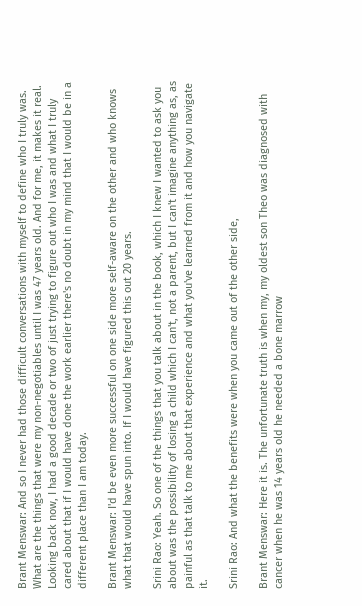Brant Menswar: And so I never had those difficult conversations with myself to define who I truly was. What are the things that were my non-negotiables until I was 47 years old. And for me, it makes it real. Looking back now, I had a good decade or two of just trying to figure out who I was and what I truly cared about that if I would have done the work earlier there's no doubt in my mind that I would be in a different place than I am today.

Brant Menswar: I'd be even more successful on one side more self-aware on the other and who knows what that would have spun into. If I would have figured this out 20 years.

Srini Rao: Yeah. So one of the things that you talk about in the book, which I knew I wanted to ask you about was the possibility of losing a child which I can't, not a parent, but I can't imagine anything as, as painful as that talk to me about that experience and what you've learned from it and how you navigate it.

Srini Rao: And what the benefits were when you came out of the other side,

Brant Menswar: Here it is. The unfortunate truth is when my, my oldest son Theo was diagnosed with cancer when he was 14 years old he needed a bone marrow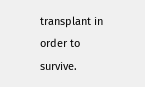transplant in order to survive.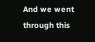And we went through this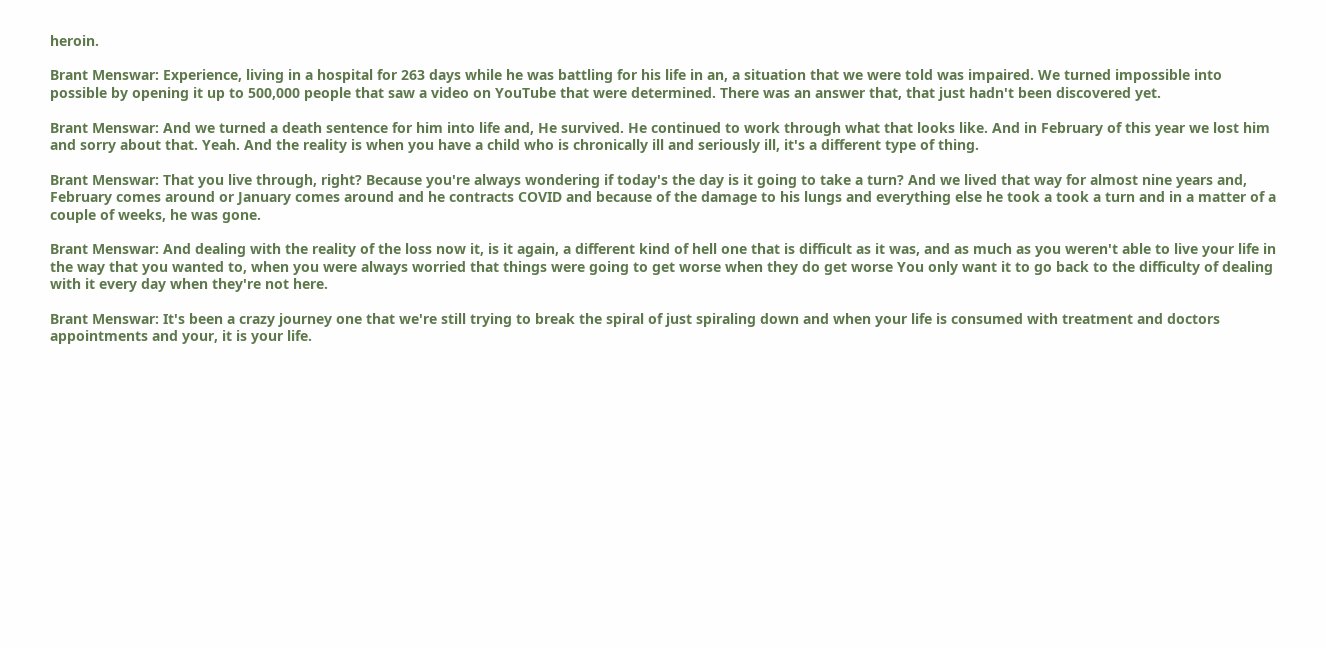heroin.

Brant Menswar: Experience, living in a hospital for 263 days while he was battling for his life in an, a situation that we were told was impaired. We turned impossible into possible by opening it up to 500,000 people that saw a video on YouTube that were determined. There was an answer that, that just hadn't been discovered yet.

Brant Menswar: And we turned a death sentence for him into life and, He survived. He continued to work through what that looks like. And in February of this year we lost him and sorry about that. Yeah. And the reality is when you have a child who is chronically ill and seriously ill, it's a different type of thing.

Brant Menswar: That you live through, right? Because you're always wondering if today's the day is it going to take a turn? And we lived that way for almost nine years and, February comes around or January comes around and he contracts COVID and because of the damage to his lungs and everything else he took a took a turn and in a matter of a couple of weeks, he was gone.

Brant Menswar: And dealing with the reality of the loss now it, is it again, a different kind of hell one that is difficult as it was, and as much as you weren't able to live your life in the way that you wanted to, when you were always worried that things were going to get worse when they do get worse You only want it to go back to the difficulty of dealing with it every day when they're not here.

Brant Menswar: It's been a crazy journey one that we're still trying to break the spiral of just spiraling down and when your life is consumed with treatment and doctors appointments and your, it is your life.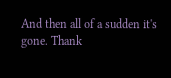And then all of a sudden it's gone. Thank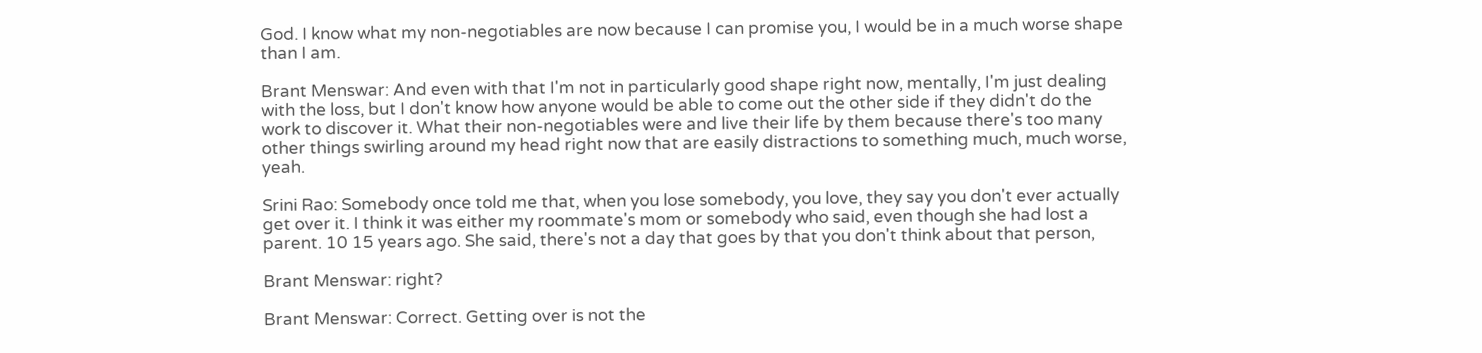God. I know what my non-negotiables are now because I can promise you, I would be in a much worse shape than I am.

Brant Menswar: And even with that I'm not in particularly good shape right now, mentally, I'm just dealing with the loss, but I don't know how anyone would be able to come out the other side if they didn't do the work to discover it. What their non-negotiables were and live their life by them because there's too many other things swirling around my head right now that are easily distractions to something much, much worse, yeah.

Srini Rao: Somebody once told me that, when you lose somebody, you love, they say you don't ever actually get over it. I think it was either my roommate's mom or somebody who said, even though she had lost a parent. 10 15 years ago. She said, there's not a day that goes by that you don't think about that person,

Brant Menswar: right?

Brant Menswar: Correct. Getting over is not the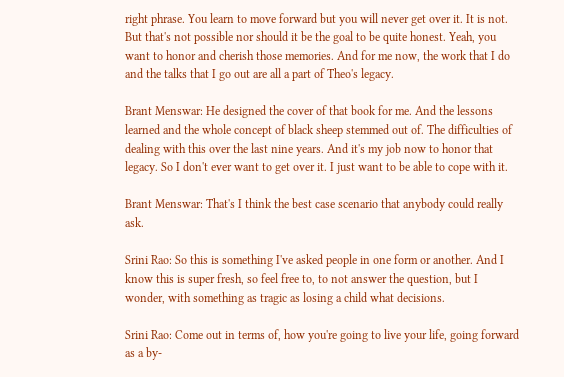right phrase. You learn to move forward but you will never get over it. It is not. But that's not possible nor should it be the goal to be quite honest. Yeah, you want to honor and cherish those memories. And for me now, the work that I do and the talks that I go out are all a part of Theo's legacy.

Brant Menswar: He designed the cover of that book for me. And the lessons learned and the whole concept of black sheep stemmed out of. The difficulties of dealing with this over the last nine years. And it's my job now to honor that legacy. So I don't ever want to get over it. I just want to be able to cope with it.

Brant Menswar: That's I think the best case scenario that anybody could really ask.

Srini Rao: So this is something I've asked people in one form or another. And I know this is super fresh, so feel free to, to not answer the question, but I wonder, with something as tragic as losing a child what decisions.

Srini Rao: Come out in terms of, how you're going to live your life, going forward as a by-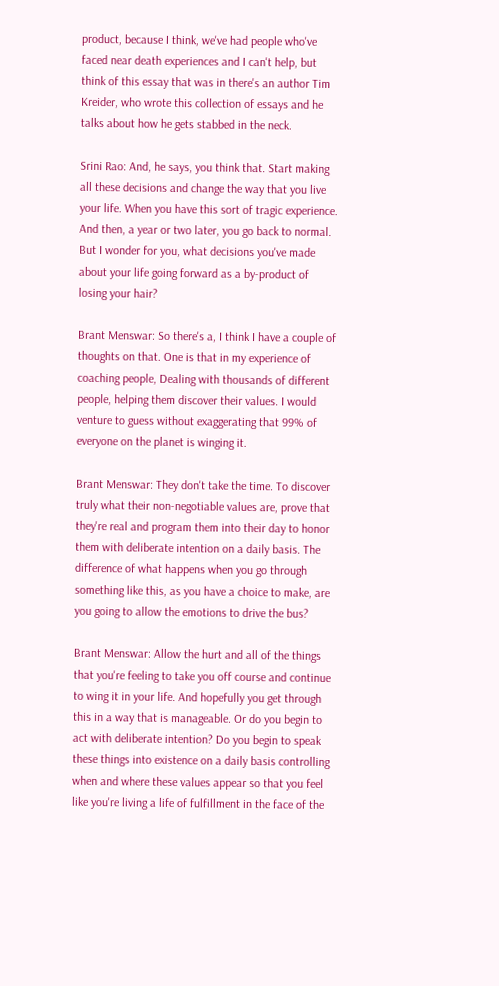product, because I think, we've had people who've faced near death experiences and I can't help, but think of this essay that was in there's an author Tim Kreider, who wrote this collection of essays and he talks about how he gets stabbed in the neck.

Srini Rao: And, he says, you think that. Start making all these decisions and change the way that you live your life. When you have this sort of tragic experience. And then, a year or two later, you go back to normal. But I wonder for you, what decisions you've made about your life going forward as a by-product of losing your hair?

Brant Menswar: So there's a, I think I have a couple of thoughts on that. One is that in my experience of coaching people, Dealing with thousands of different people, helping them discover their values. I would venture to guess without exaggerating that 99% of everyone on the planet is winging it.

Brant Menswar: They don't take the time. To discover truly what their non-negotiable values are, prove that they're real and program them into their day to honor them with deliberate intention on a daily basis. The difference of what happens when you go through something like this, as you have a choice to make, are you going to allow the emotions to drive the bus?

Brant Menswar: Allow the hurt and all of the things that you're feeling to take you off course and continue to wing it in your life. And hopefully you get through this in a way that is manageable. Or do you begin to act with deliberate intention? Do you begin to speak these things into existence on a daily basis controlling when and where these values appear so that you feel like you're living a life of fulfillment in the face of the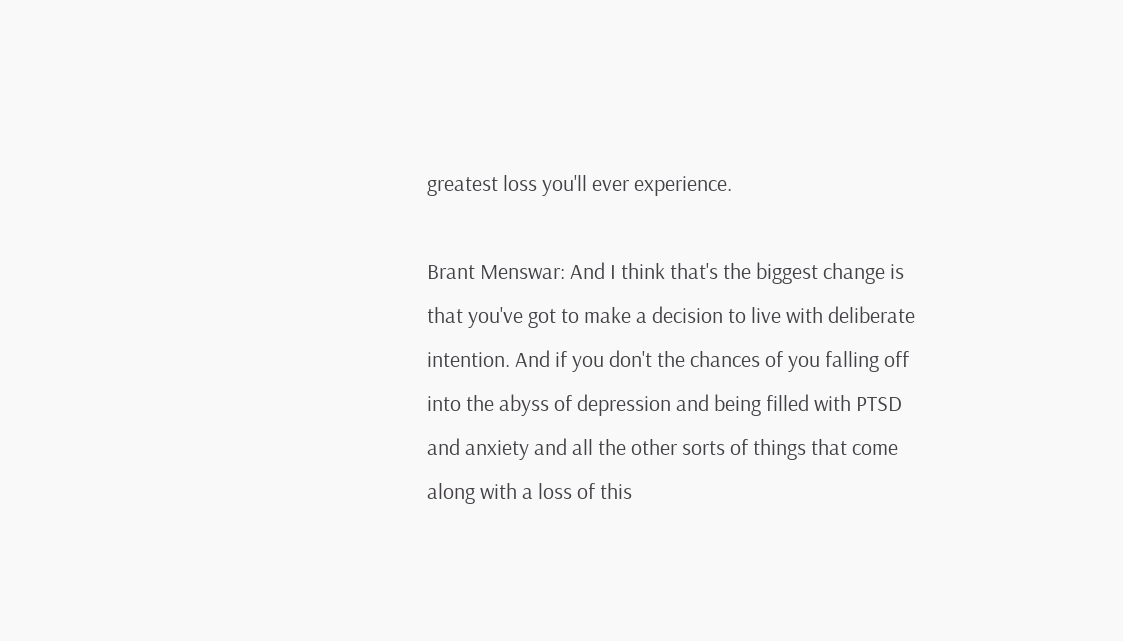greatest loss you'll ever experience.

Brant Menswar: And I think that's the biggest change is that you've got to make a decision to live with deliberate intention. And if you don't the chances of you falling off into the abyss of depression and being filled with PTSD and anxiety and all the other sorts of things that come along with a loss of this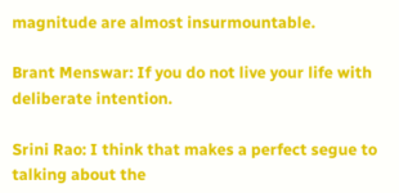magnitude are almost insurmountable.

Brant Menswar: If you do not live your life with deliberate intention.

Srini Rao: I think that makes a perfect segue to talking about the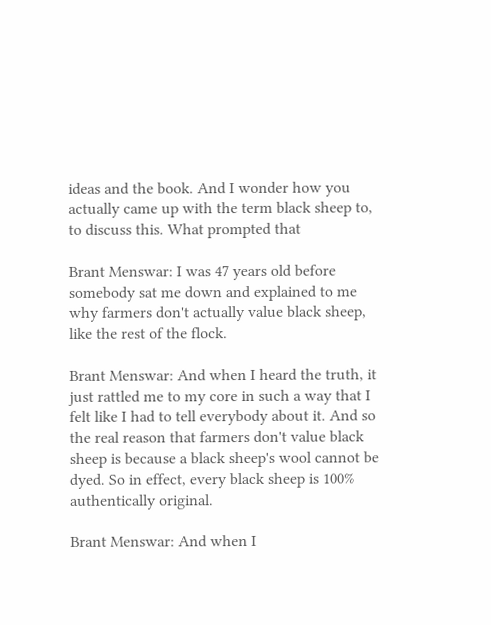ideas and the book. And I wonder how you actually came up with the term black sheep to, to discuss this. What prompted that

Brant Menswar: I was 47 years old before somebody sat me down and explained to me why farmers don't actually value black sheep, like the rest of the flock.

Brant Menswar: And when I heard the truth, it just rattled me to my core in such a way that I felt like I had to tell everybody about it. And so the real reason that farmers don't value black sheep is because a black sheep's wool cannot be dyed. So in effect, every black sheep is 100% authentically original.

Brant Menswar: And when I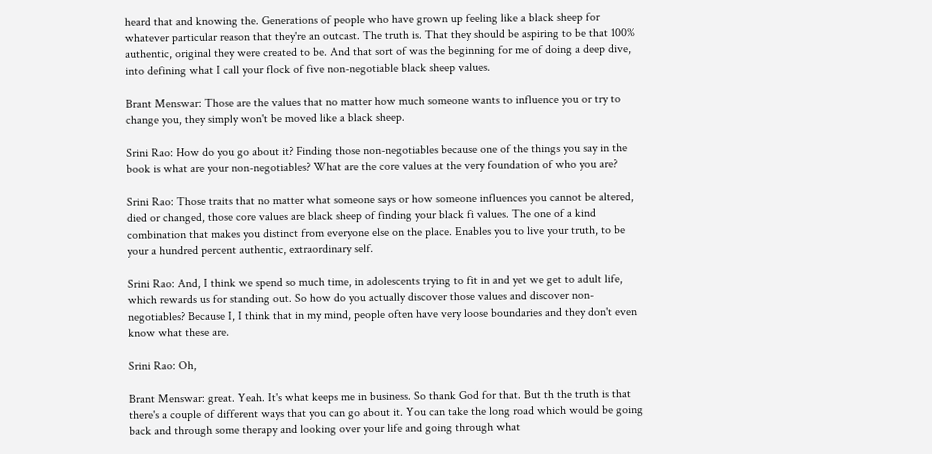heard that and knowing the. Generations of people who have grown up feeling like a black sheep for whatever particular reason that they're an outcast. The truth is. That they should be aspiring to be that 100% authentic, original they were created to be. And that sort of was the beginning for me of doing a deep dive, into defining what I call your flock of five non-negotiable black sheep values.

Brant Menswar: Those are the values that no matter how much someone wants to influence you or try to change you, they simply won't be moved like a black sheep.

Srini Rao: How do you go about it? Finding those non-negotiables because one of the things you say in the book is what are your non-negotiables? What are the core values at the very foundation of who you are?

Srini Rao: Those traits that no matter what someone says or how someone influences you cannot be altered, died or changed, those core values are black sheep of finding your black fi values. The one of a kind combination that makes you distinct from everyone else on the place. Enables you to live your truth, to be your a hundred percent authentic, extraordinary self.

Srini Rao: And, I think we spend so much time, in adolescents trying to fit in and yet we get to adult life, which rewards us for standing out. So how do you actually discover those values and discover non-negotiables? Because I, I think that in my mind, people often have very loose boundaries and they don't even know what these are.

Srini Rao: Oh,

Brant Menswar: great. Yeah. It's what keeps me in business. So thank God for that. But th the truth is that there's a couple of different ways that you can go about it. You can take the long road which would be going back and through some therapy and looking over your life and going through what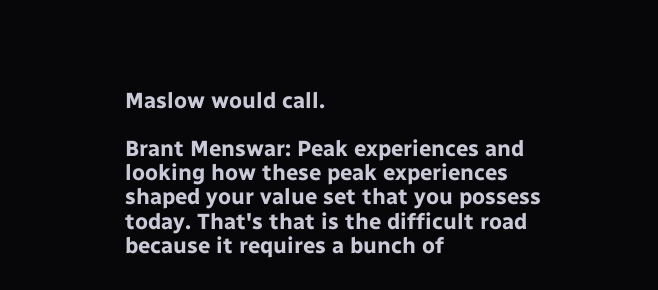Maslow would call.

Brant Menswar: Peak experiences and looking how these peak experiences shaped your value set that you possess today. That's that is the difficult road because it requires a bunch of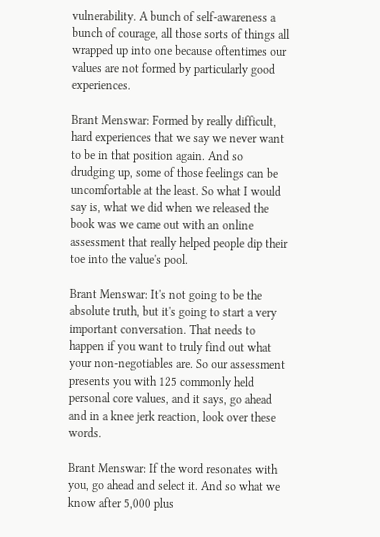vulnerability. A bunch of self-awareness a bunch of courage, all those sorts of things all wrapped up into one because oftentimes our values are not formed by particularly good experiences.

Brant Menswar: Formed by really difficult, hard experiences that we say we never want to be in that position again. And so drudging up, some of those feelings can be uncomfortable at the least. So what I would say is, what we did when we released the book was we came out with an online assessment that really helped people dip their toe into the value's pool.

Brant Menswar: It's not going to be the absolute truth, but it's going to start a very important conversation. That needs to happen if you want to truly find out what your non-negotiables are. So our assessment presents you with 125 commonly held personal core values, and it says, go ahead and in a knee jerk reaction, look over these words.

Brant Menswar: If the word resonates with you, go ahead and select it. And so what we know after 5,000 plus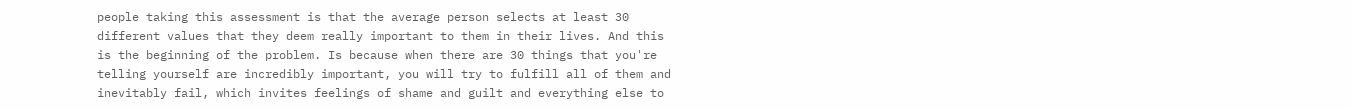people taking this assessment is that the average person selects at least 30 different values that they deem really important to them in their lives. And this is the beginning of the problem. Is because when there are 30 things that you're telling yourself are incredibly important, you will try to fulfill all of them and inevitably fail, which invites feelings of shame and guilt and everything else to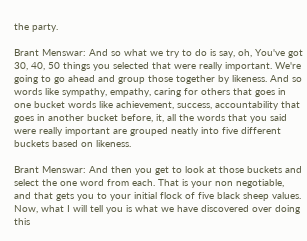the party.

Brant Menswar: And so what we try to do is say, oh, You've got 30, 40, 50 things you selected that were really important. We're going to go ahead and group those together by likeness. And so words like sympathy, empathy, caring for others that goes in one bucket words like achievement, success, accountability that goes in another bucket before, it, all the words that you said were really important are grouped neatly into five different buckets based on likeness.

Brant Menswar: And then you get to look at those buckets and select the one word from each. That is your non negotiable, and that gets you to your initial flock of five black sheep values. Now, what I will tell you is what we have discovered over doing this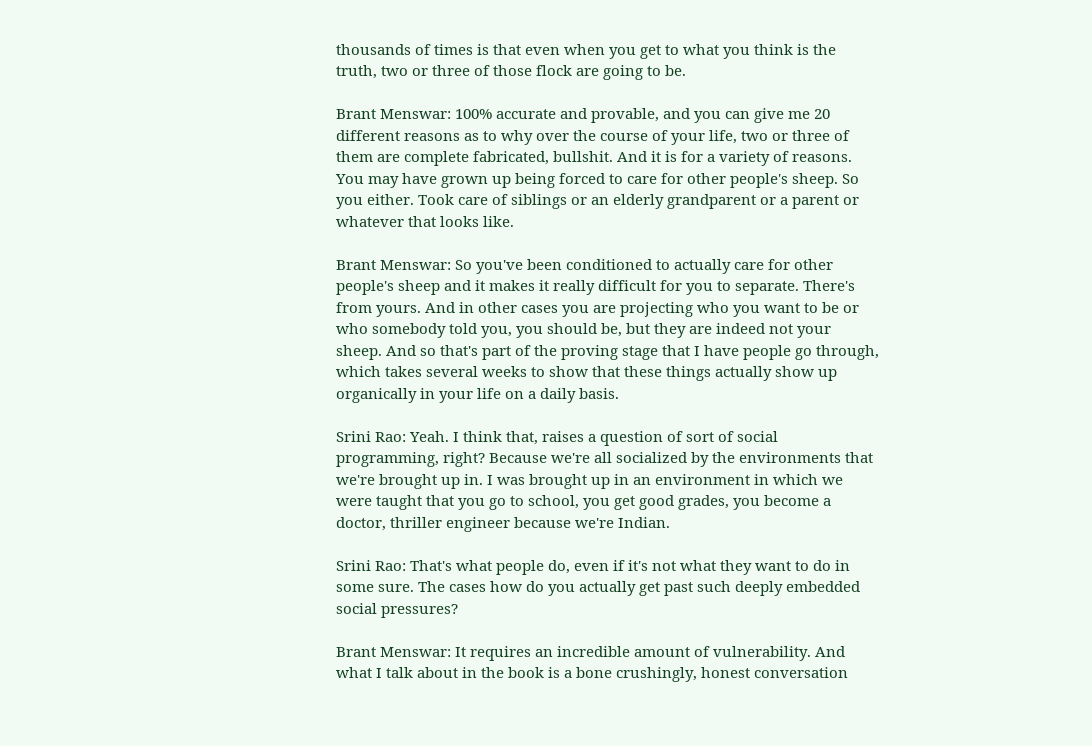thousands of times is that even when you get to what you think is the truth, two or three of those flock are going to be.

Brant Menswar: 100% accurate and provable, and you can give me 20 different reasons as to why over the course of your life, two or three of them are complete fabricated, bullshit. And it is for a variety of reasons. You may have grown up being forced to care for other people's sheep. So you either. Took care of siblings or an elderly grandparent or a parent or whatever that looks like.

Brant Menswar: So you've been conditioned to actually care for other people's sheep and it makes it really difficult for you to separate. There's from yours. And in other cases you are projecting who you want to be or who somebody told you, you should be, but they are indeed not your sheep. And so that's part of the proving stage that I have people go through, which takes several weeks to show that these things actually show up organically in your life on a daily basis.

Srini Rao: Yeah. I think that, raises a question of sort of social programming, right? Because we're all socialized by the environments that we're brought up in. I was brought up in an environment in which we were taught that you go to school, you get good grades, you become a doctor, thriller engineer because we're Indian.

Srini Rao: That's what people do, even if it's not what they want to do in some sure. The cases how do you actually get past such deeply embedded social pressures?

Brant Menswar: It requires an incredible amount of vulnerability. And what I talk about in the book is a bone crushingly, honest conversation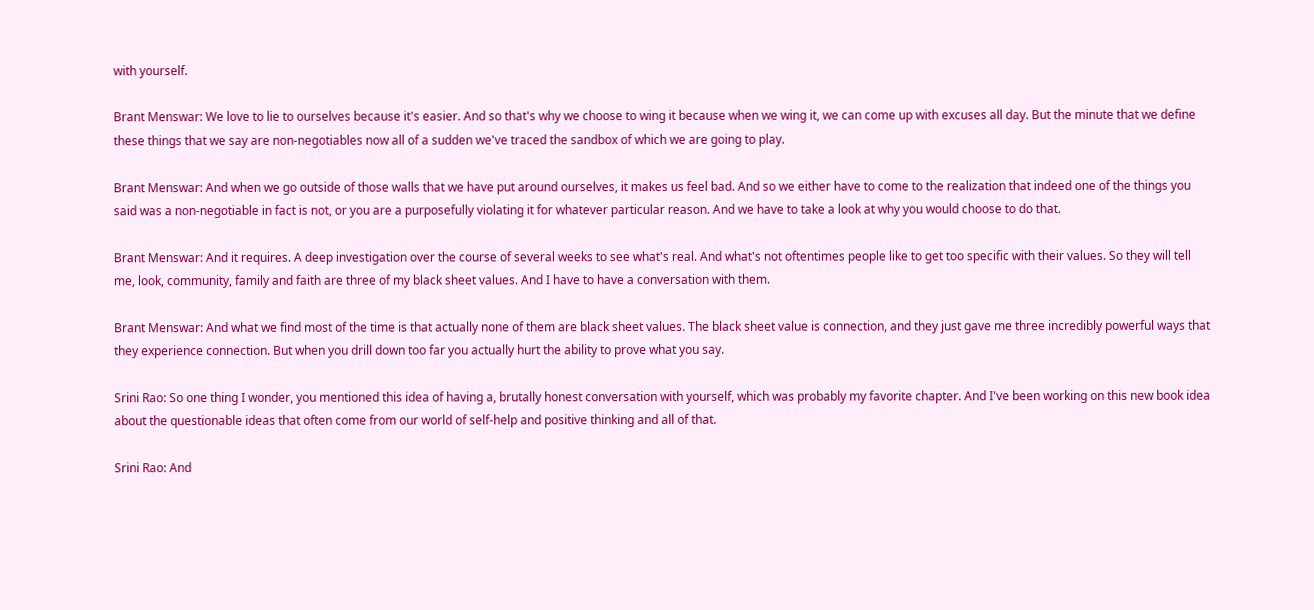with yourself.

Brant Menswar: We love to lie to ourselves because it's easier. And so that's why we choose to wing it because when we wing it, we can come up with excuses all day. But the minute that we define these things that we say are non-negotiables now all of a sudden we've traced the sandbox of which we are going to play.

Brant Menswar: And when we go outside of those walls that we have put around ourselves, it makes us feel bad. And so we either have to come to the realization that indeed one of the things you said was a non-negotiable in fact is not, or you are a purposefully violating it for whatever particular reason. And we have to take a look at why you would choose to do that.

Brant Menswar: And it requires. A deep investigation over the course of several weeks to see what's real. And what's not oftentimes people like to get too specific with their values. So they will tell me, look, community, family and faith are three of my black sheet values. And I have to have a conversation with them.

Brant Menswar: And what we find most of the time is that actually none of them are black sheet values. The black sheet value is connection, and they just gave me three incredibly powerful ways that they experience connection. But when you drill down too far you actually hurt the ability to prove what you say.

Srini Rao: So one thing I wonder, you mentioned this idea of having a, brutally honest conversation with yourself, which was probably my favorite chapter. And I've been working on this new book idea about the questionable ideas that often come from our world of self-help and positive thinking and all of that.

Srini Rao: And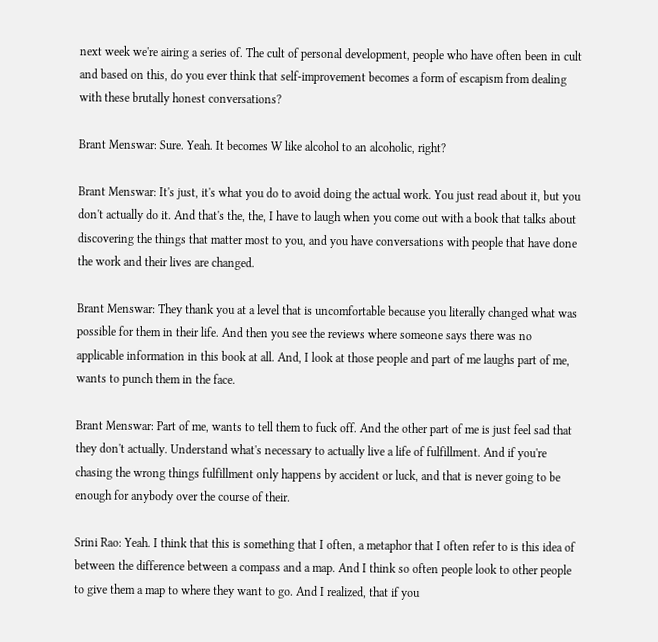next week we're airing a series of. The cult of personal development, people who have often been in cult and based on this, do you ever think that self-improvement becomes a form of escapism from dealing with these brutally honest conversations?

Brant Menswar: Sure. Yeah. It becomes W like alcohol to an alcoholic, right?

Brant Menswar: It's just, it's what you do to avoid doing the actual work. You just read about it, but you don't actually do it. And that's the, the, I have to laugh when you come out with a book that talks about discovering the things that matter most to you, and you have conversations with people that have done the work and their lives are changed.

Brant Menswar: They thank you at a level that is uncomfortable because you literally changed what was possible for them in their life. And then you see the reviews where someone says there was no applicable information in this book at all. And, I look at those people and part of me laughs part of me, wants to punch them in the face.

Brant Menswar: Part of me, wants to tell them to fuck off. And the other part of me is just feel sad that they don't actually. Understand what's necessary to actually live a life of fulfillment. And if you're chasing the wrong things fulfillment only happens by accident or luck, and that is never going to be enough for anybody over the course of their.

Srini Rao: Yeah. I think that this is something that I often, a metaphor that I often refer to is this idea of between the difference between a compass and a map. And I think so often people look to other people to give them a map to where they want to go. And I realized, that if you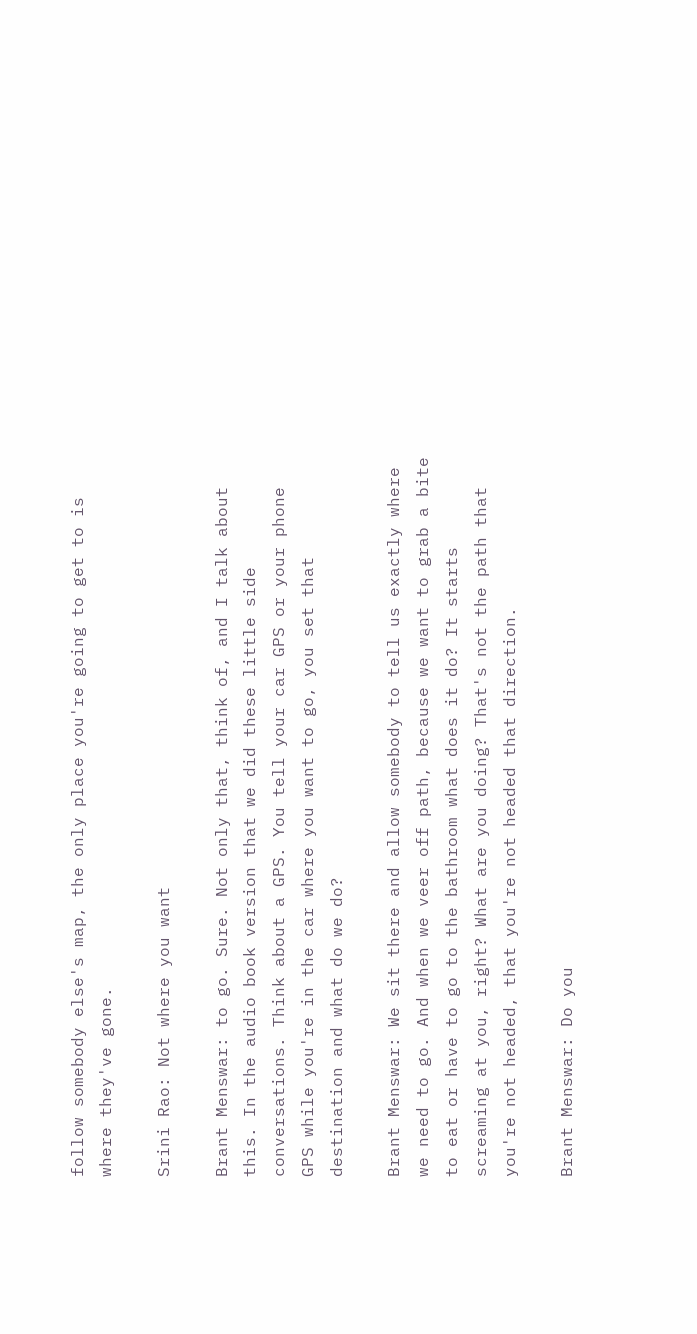follow somebody else's map, the only place you're going to get to is where they've gone.

Srini Rao: Not where you want

Brant Menswar: to go. Sure. Not only that, think of, and I talk about this. In the audio book version that we did these little side conversations. Think about a GPS. You tell your car GPS or your phone GPS while you're in the car where you want to go, you set that destination and what do we do?

Brant Menswar: We sit there and allow somebody to tell us exactly where we need to go. And when we veer off path, because we want to grab a bite to eat or have to go to the bathroom what does it do? It starts screaming at you, right? What are you doing? That's not the path that you're not headed, that you're not headed that direction.

Brant Menswar: Do you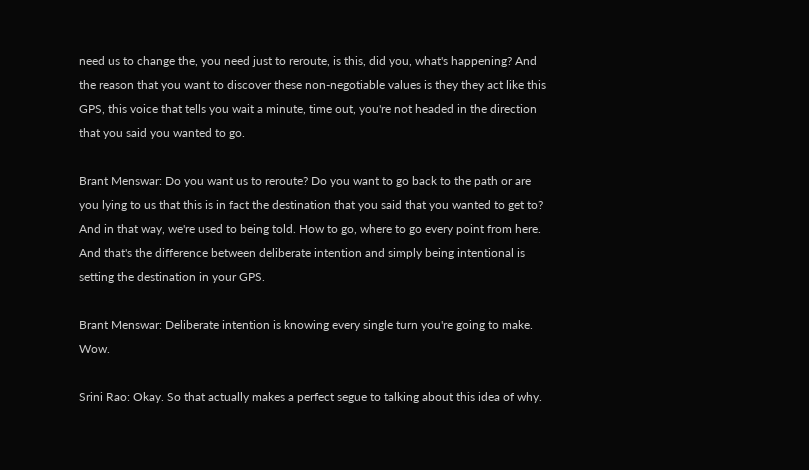need us to change the, you need just to reroute, is this, did you, what's happening? And the reason that you want to discover these non-negotiable values is they they act like this GPS, this voice that tells you wait a minute, time out, you're not headed in the direction that you said you wanted to go.

Brant Menswar: Do you want us to reroute? Do you want to go back to the path or are you lying to us that this is in fact the destination that you said that you wanted to get to? And in that way, we're used to being told. How to go, where to go every point from here. And that's the difference between deliberate intention and simply being intentional is setting the destination in your GPS.

Brant Menswar: Deliberate intention is knowing every single turn you're going to make. Wow.

Srini Rao: Okay. So that actually makes a perfect segue to talking about this idea of why.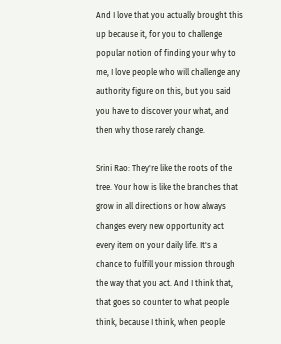And I love that you actually brought this up because it, for you to challenge popular notion of finding your why to me, I love people who will challenge any authority figure on this, but you said you have to discover your what, and then why those rarely change.

Srini Rao: They're like the roots of the tree. Your how is like the branches that grow in all directions or how always changes every new opportunity act every item on your daily life. It's a chance to fulfill your mission through the way that you act. And I think that, that goes so counter to what people think, because I think, when people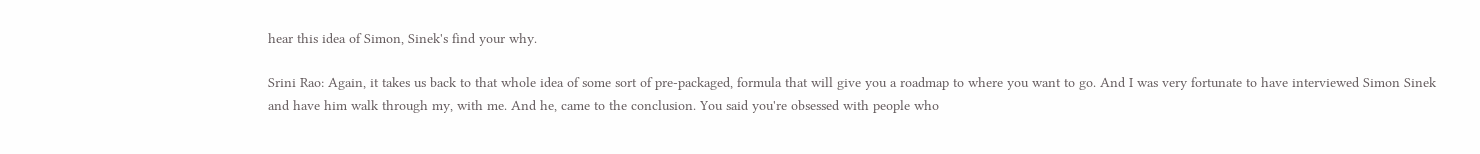hear this idea of Simon, Sinek's find your why.

Srini Rao: Again, it takes us back to that whole idea of some sort of pre-packaged, formula that will give you a roadmap to where you want to go. And I was very fortunate to have interviewed Simon Sinek and have him walk through my, with me. And he, came to the conclusion. You said you're obsessed with people who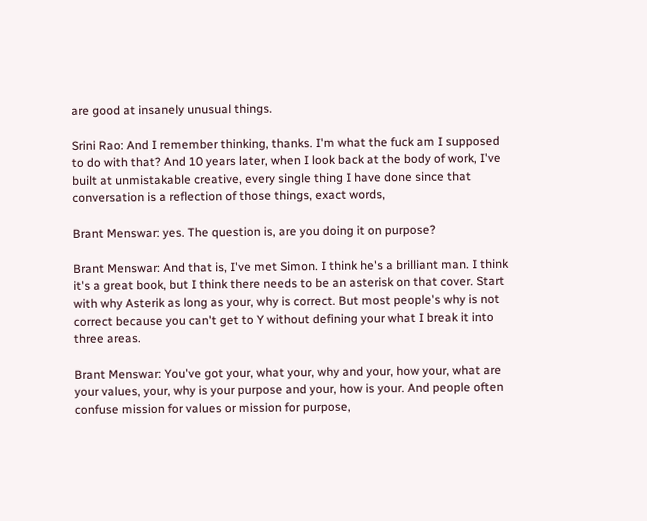are good at insanely unusual things.

Srini Rao: And I remember thinking, thanks. I'm what the fuck am I supposed to do with that? And 10 years later, when I look back at the body of work, I've built at unmistakable creative, every single thing I have done since that conversation is a reflection of those things, exact words,

Brant Menswar: yes. The question is, are you doing it on purpose?

Brant Menswar: And that is, I've met Simon. I think he's a brilliant man. I think it's a great book, but I think there needs to be an asterisk on that cover. Start with why Asterik as long as your, why is correct. But most people's why is not correct because you can't get to Y without defining your what I break it into three areas.

Brant Menswar: You've got your, what your, why and your, how your, what are your values, your, why is your purpose and your, how is your. And people often confuse mission for values or mission for purpose,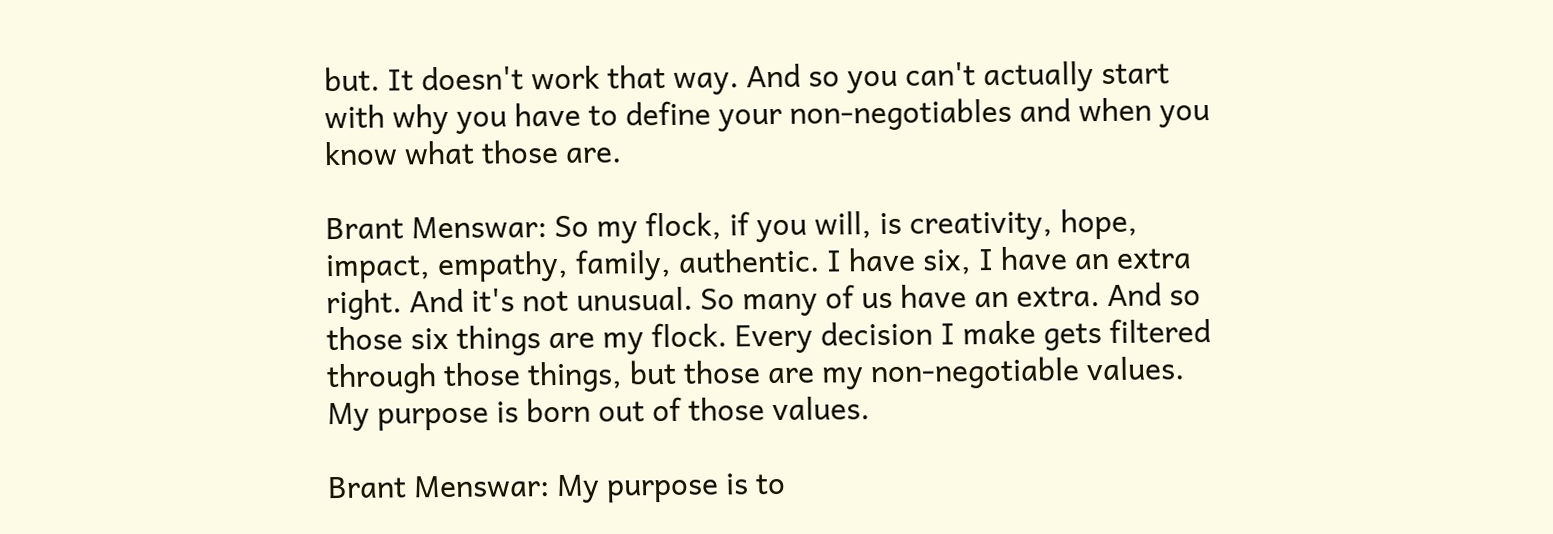but. It doesn't work that way. And so you can't actually start with why you have to define your non-negotiables and when you know what those are.

Brant Menswar: So my flock, if you will, is creativity, hope, impact, empathy, family, authentic. I have six, I have an extra right. And it's not unusual. So many of us have an extra. And so those six things are my flock. Every decision I make gets filtered through those things, but those are my non-negotiable values. My purpose is born out of those values.

Brant Menswar: My purpose is to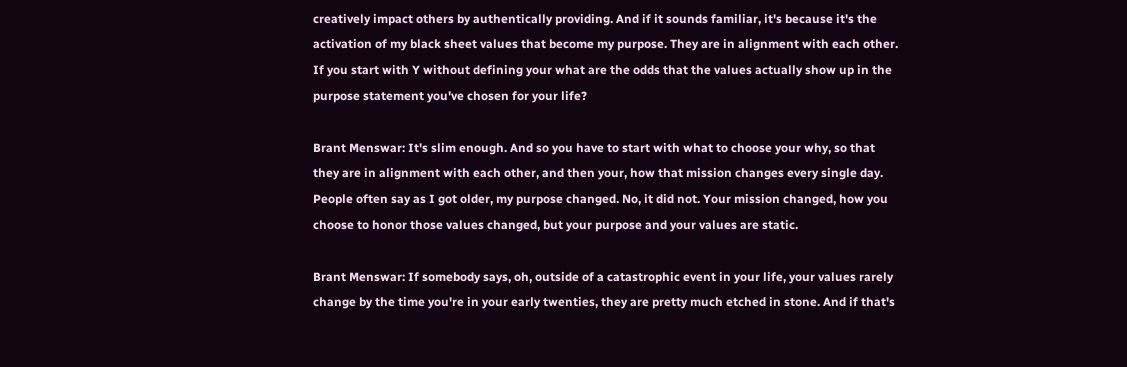creatively impact others by authentically providing. And if it sounds familiar, it's because it's the activation of my black sheet values that become my purpose. They are in alignment with each other. If you start with Y without defining your what are the odds that the values actually show up in the purpose statement you've chosen for your life?

Brant Menswar: It's slim enough. And so you have to start with what to choose your why, so that they are in alignment with each other, and then your, how that mission changes every single day. People often say as I got older, my purpose changed. No, it did not. Your mission changed, how you choose to honor those values changed, but your purpose and your values are static.

Brant Menswar: If somebody says, oh, outside of a catastrophic event in your life, your values rarely change by the time you're in your early twenties, they are pretty much etched in stone. And if that's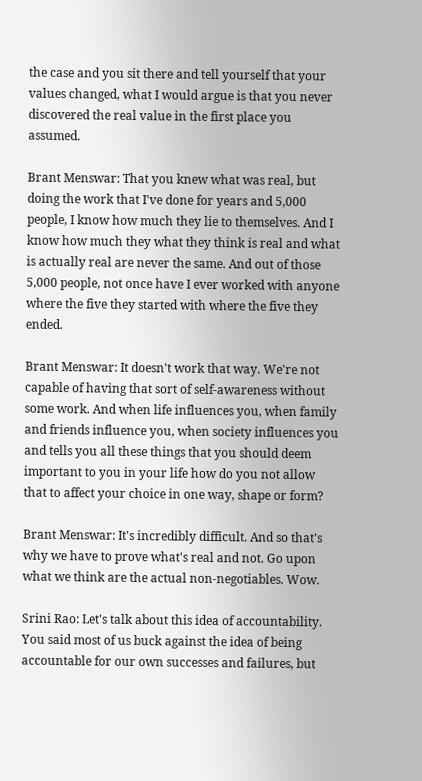the case and you sit there and tell yourself that your values changed, what I would argue is that you never discovered the real value in the first place you assumed.

Brant Menswar: That you knew what was real, but doing the work that I've done for years and 5,000 people, I know how much they lie to themselves. And I know how much they what they think is real and what is actually real are never the same. And out of those 5,000 people, not once have I ever worked with anyone where the five they started with where the five they ended.

Brant Menswar: It doesn't work that way. We're not capable of having that sort of self-awareness without some work. And when life influences you, when family and friends influence you, when society influences you and tells you all these things that you should deem important to you in your life how do you not allow that to affect your choice in one way, shape or form?

Brant Menswar: It's incredibly difficult. And so that's why we have to prove what's real and not. Go upon what we think are the actual non-negotiables. Wow.

Srini Rao: Let's talk about this idea of accountability. You said most of us buck against the idea of being accountable for our own successes and failures, but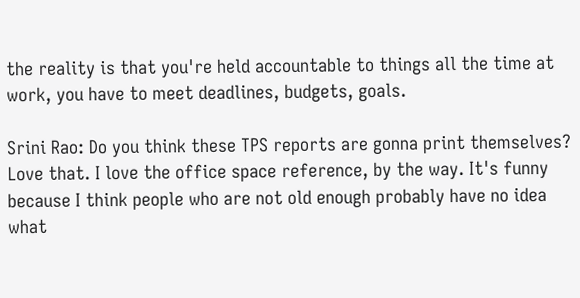the reality is that you're held accountable to things all the time at work, you have to meet deadlines, budgets, goals.

Srini Rao: Do you think these TPS reports are gonna print themselves? Love that. I love the office space reference, by the way. It's funny because I think people who are not old enough probably have no idea what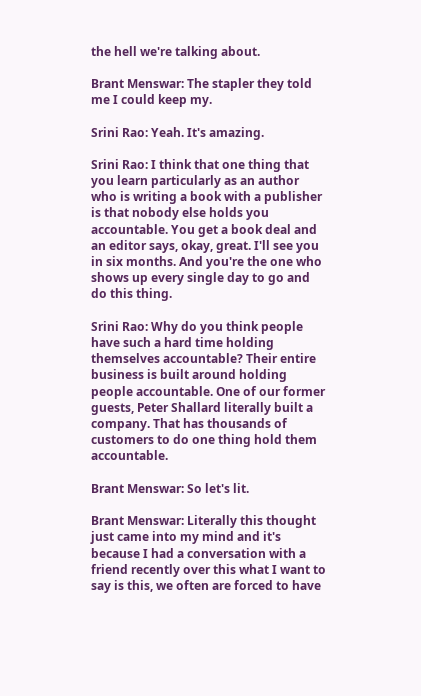the hell we're talking about.

Brant Menswar: The stapler they told me I could keep my.

Srini Rao: Yeah. It's amazing.

Srini Rao: I think that one thing that you learn particularly as an author who is writing a book with a publisher is that nobody else holds you accountable. You get a book deal and an editor says, okay, great. I'll see you in six months. And you're the one who shows up every single day to go and do this thing.

Srini Rao: Why do you think people have such a hard time holding themselves accountable? Their entire business is built around holding people accountable. One of our former guests, Peter Shallard literally built a company. That has thousands of customers to do one thing hold them accountable.

Brant Menswar: So let's lit.

Brant Menswar: Literally this thought just came into my mind and it's because I had a conversation with a friend recently over this what I want to say is this, we often are forced to have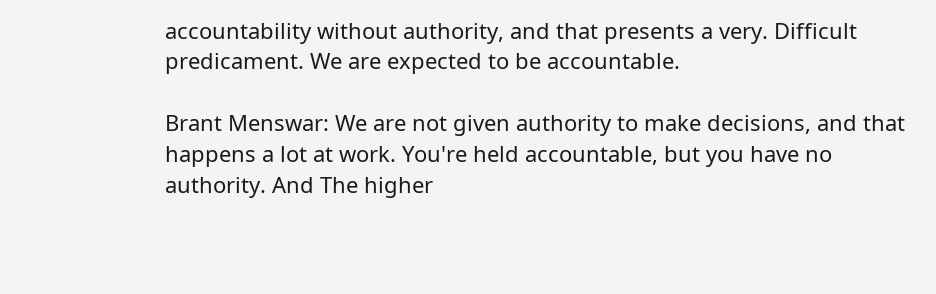accountability without authority, and that presents a very. Difficult predicament. We are expected to be accountable.

Brant Menswar: We are not given authority to make decisions, and that happens a lot at work. You're held accountable, but you have no authority. And The higher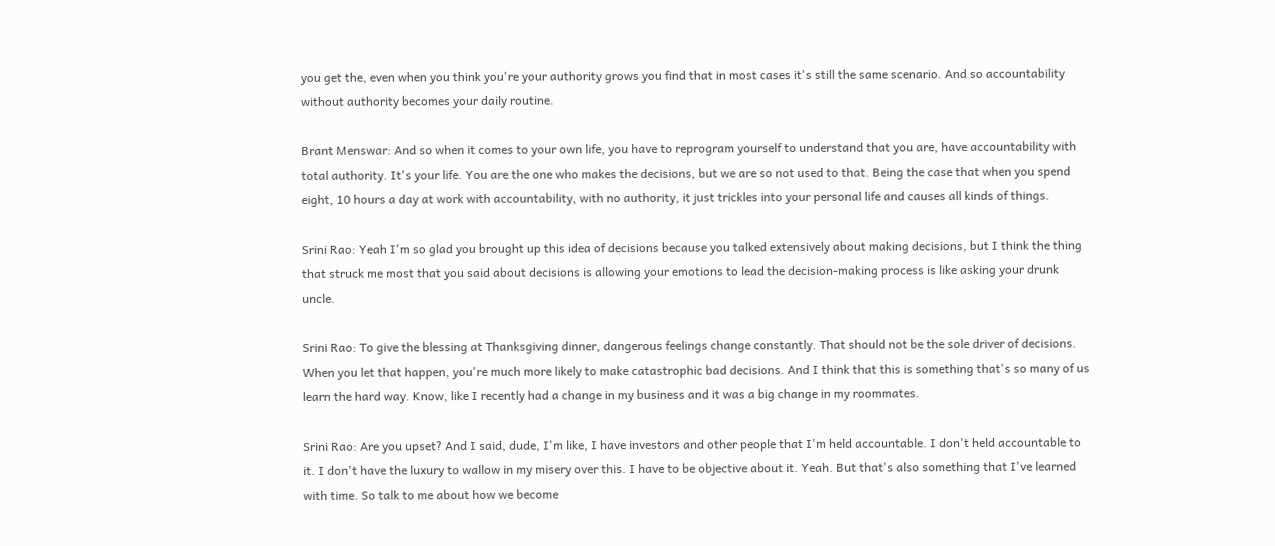you get the, even when you think you're your authority grows you find that in most cases it's still the same scenario. And so accountability without authority becomes your daily routine.

Brant Menswar: And so when it comes to your own life, you have to reprogram yourself to understand that you are, have accountability with total authority. It's your life. You are the one who makes the decisions, but we are so not used to that. Being the case that when you spend eight, 10 hours a day at work with accountability, with no authority, it just trickles into your personal life and causes all kinds of things.

Srini Rao: Yeah I'm so glad you brought up this idea of decisions because you talked extensively about making decisions, but I think the thing that struck me most that you said about decisions is allowing your emotions to lead the decision-making process is like asking your drunk uncle.

Srini Rao: To give the blessing at Thanksgiving dinner, dangerous feelings change constantly. That should not be the sole driver of decisions. When you let that happen, you're much more likely to make catastrophic bad decisions. And I think that this is something that's so many of us learn the hard way. Know, like I recently had a change in my business and it was a big change in my roommates.

Srini Rao: Are you upset? And I said, dude, I'm like, I have investors and other people that I'm held accountable. I don't held accountable to it. I don't have the luxury to wallow in my misery over this. I have to be objective about it. Yeah. But that's also something that I've learned with time. So talk to me about how we become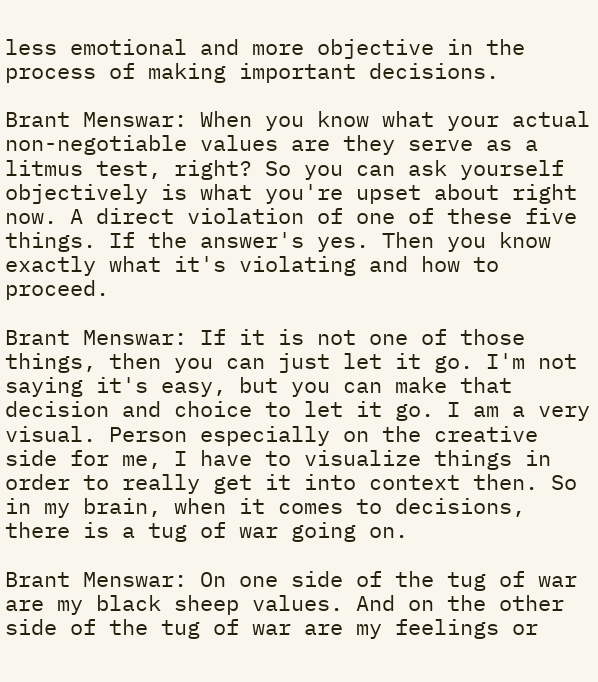less emotional and more objective in the process of making important decisions.

Brant Menswar: When you know what your actual non-negotiable values are they serve as a litmus test, right? So you can ask yourself objectively is what you're upset about right now. A direct violation of one of these five things. If the answer's yes. Then you know exactly what it's violating and how to proceed.

Brant Menswar: If it is not one of those things, then you can just let it go. I'm not saying it's easy, but you can make that decision and choice to let it go. I am a very visual. Person especially on the creative side for me, I have to visualize things in order to really get it into context then. So in my brain, when it comes to decisions, there is a tug of war going on.

Brant Menswar: On one side of the tug of war are my black sheep values. And on the other side of the tug of war are my feelings or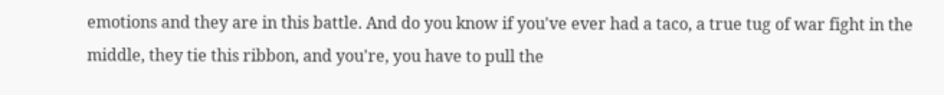emotions and they are in this battle. And do you know if you've ever had a taco, a true tug of war fight in the middle, they tie this ribbon, and you're, you have to pull the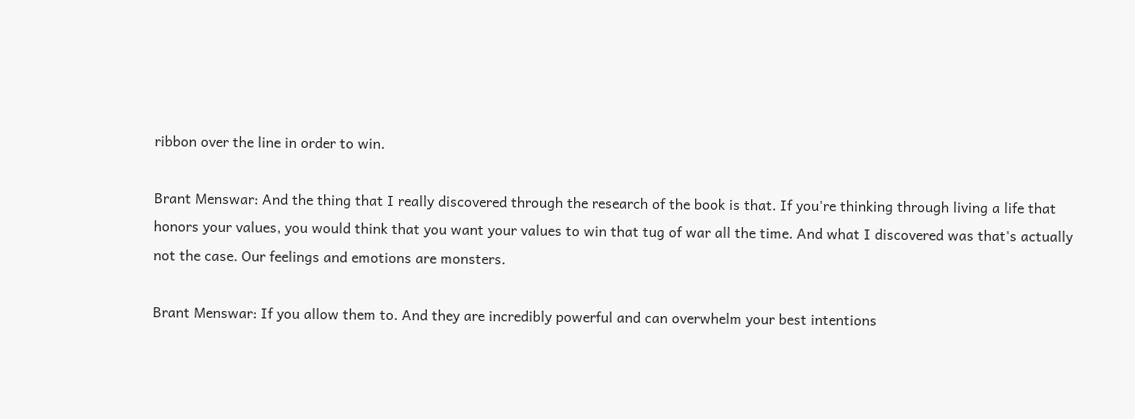ribbon over the line in order to win.

Brant Menswar: And the thing that I really discovered through the research of the book is that. If you're thinking through living a life that honors your values, you would think that you want your values to win that tug of war all the time. And what I discovered was that's actually not the case. Our feelings and emotions are monsters.

Brant Menswar: If you allow them to. And they are incredibly powerful and can overwhelm your best intentions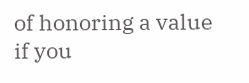of honoring a value if you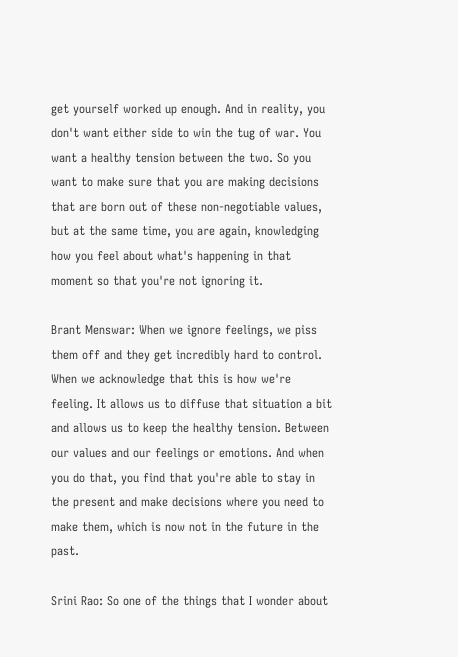get yourself worked up enough. And in reality, you don't want either side to win the tug of war. You want a healthy tension between the two. So you want to make sure that you are making decisions that are born out of these non-negotiable values, but at the same time, you are again, knowledging how you feel about what's happening in that moment so that you're not ignoring it.

Brant Menswar: When we ignore feelings, we piss them off and they get incredibly hard to control. When we acknowledge that this is how we're feeling. It allows us to diffuse that situation a bit and allows us to keep the healthy tension. Between our values and our feelings or emotions. And when you do that, you find that you're able to stay in the present and make decisions where you need to make them, which is now not in the future in the past.

Srini Rao: So one of the things that I wonder about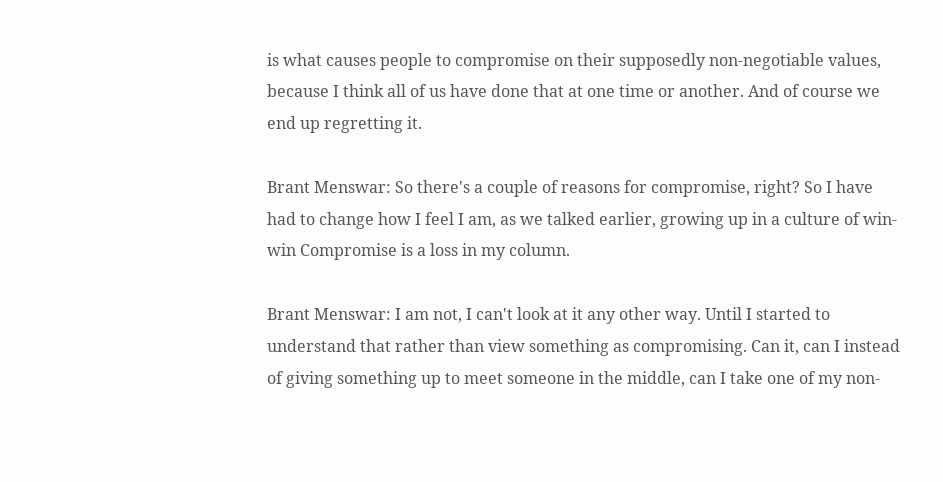is what causes people to compromise on their supposedly non-negotiable values, because I think all of us have done that at one time or another. And of course we end up regretting it.

Brant Menswar: So there's a couple of reasons for compromise, right? So I have had to change how I feel I am, as we talked earlier, growing up in a culture of win-win Compromise is a loss in my column.

Brant Menswar: I am not, I can't look at it any other way. Until I started to understand that rather than view something as compromising. Can it, can I instead of giving something up to meet someone in the middle, can I take one of my non-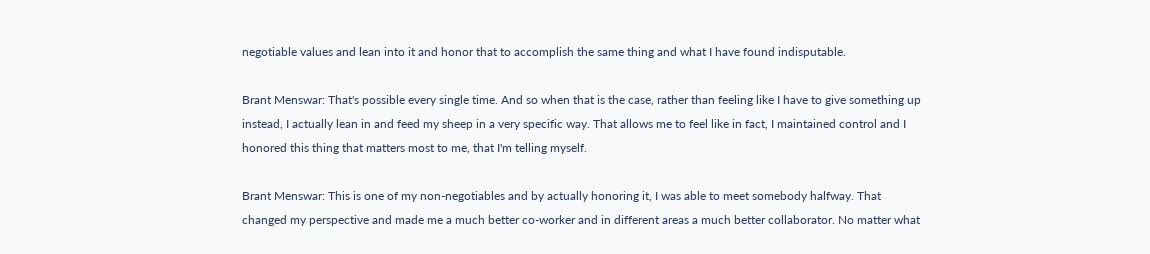negotiable values and lean into it and honor that to accomplish the same thing and what I have found indisputable.

Brant Menswar: That's possible every single time. And so when that is the case, rather than feeling like I have to give something up instead, I actually lean in and feed my sheep in a very specific way. That allows me to feel like in fact, I maintained control and I honored this thing that matters most to me, that I'm telling myself.

Brant Menswar: This is one of my non-negotiables and by actually honoring it, I was able to meet somebody halfway. That changed my perspective and made me a much better co-worker and in different areas a much better collaborator. No matter what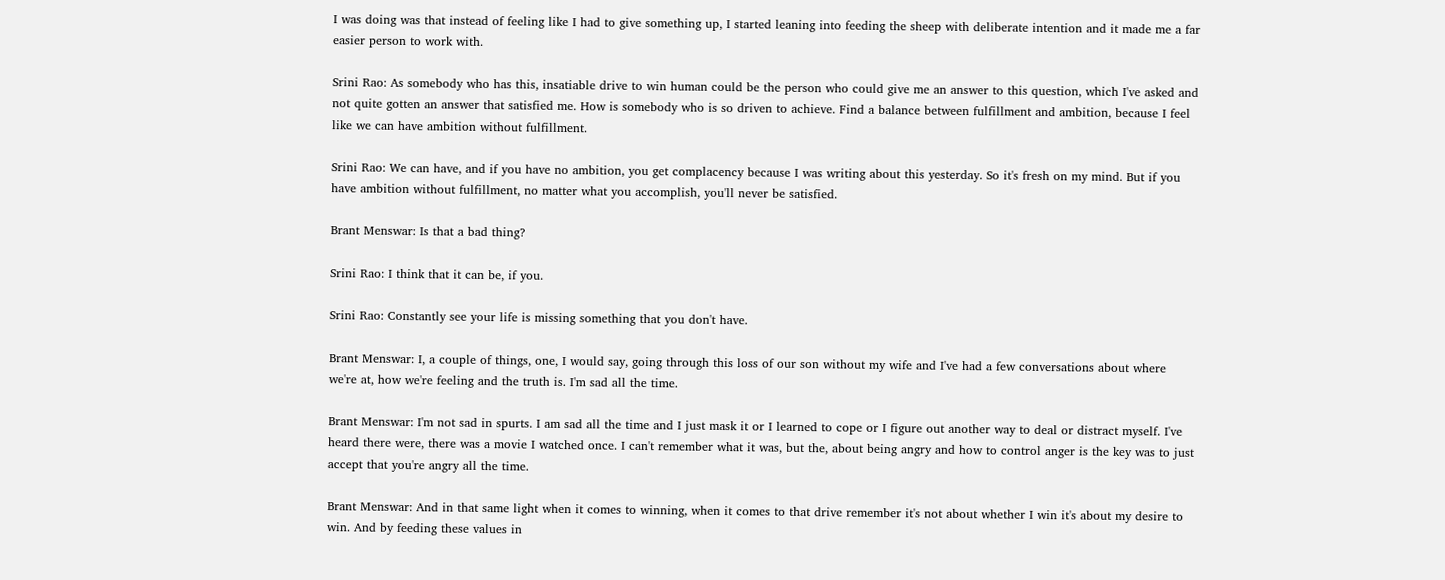I was doing was that instead of feeling like I had to give something up, I started leaning into feeding the sheep with deliberate intention and it made me a far easier person to work with.

Srini Rao: As somebody who has this, insatiable drive to win human could be the person who could give me an answer to this question, which I've asked and not quite gotten an answer that satisfied me. How is somebody who is so driven to achieve. Find a balance between fulfillment and ambition, because I feel like we can have ambition without fulfillment.

Srini Rao: We can have, and if you have no ambition, you get complacency because I was writing about this yesterday. So it's fresh on my mind. But if you have ambition without fulfillment, no matter what you accomplish, you'll never be satisfied.

Brant Menswar: Is that a bad thing?

Srini Rao: I think that it can be, if you.

Srini Rao: Constantly see your life is missing something that you don't have.

Brant Menswar: I, a couple of things, one, I would say, going through this loss of our son without my wife and I've had a few conversations about where we're at, how we're feeling and the truth is. I'm sad all the time.

Brant Menswar: I'm not sad in spurts. I am sad all the time and I just mask it or I learned to cope or I figure out another way to deal or distract myself. I've heard there were, there was a movie I watched once. I can't remember what it was, but the, about being angry and how to control anger is the key was to just accept that you're angry all the time.

Brant Menswar: And in that same light when it comes to winning, when it comes to that drive remember it's not about whether I win it's about my desire to win. And by feeding these values in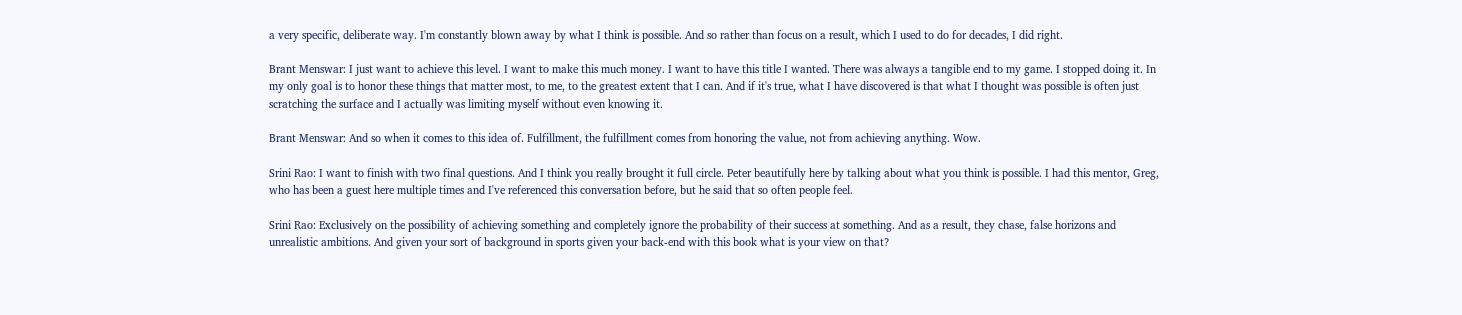a very specific, deliberate way. I'm constantly blown away by what I think is possible. And so rather than focus on a result, which I used to do for decades, I did right.

Brant Menswar: I just want to achieve this level. I want to make this much money. I want to have this title I wanted. There was always a tangible end to my game. I stopped doing it. In my only goal is to honor these things that matter most, to me, to the greatest extent that I can. And if it's true, what I have discovered is that what I thought was possible is often just scratching the surface and I actually was limiting myself without even knowing it.

Brant Menswar: And so when it comes to this idea of. Fulfillment, the fulfillment comes from honoring the value, not from achieving anything. Wow.

Srini Rao: I want to finish with two final questions. And I think you really brought it full circle. Peter beautifully here by talking about what you think is possible. I had this mentor, Greg, who has been a guest here multiple times and I've referenced this conversation before, but he said that so often people feel.

Srini Rao: Exclusively on the possibility of achieving something and completely ignore the probability of their success at something. And as a result, they chase, false horizons and unrealistic ambitions. And given your sort of background in sports given your back-end with this book what is your view on that?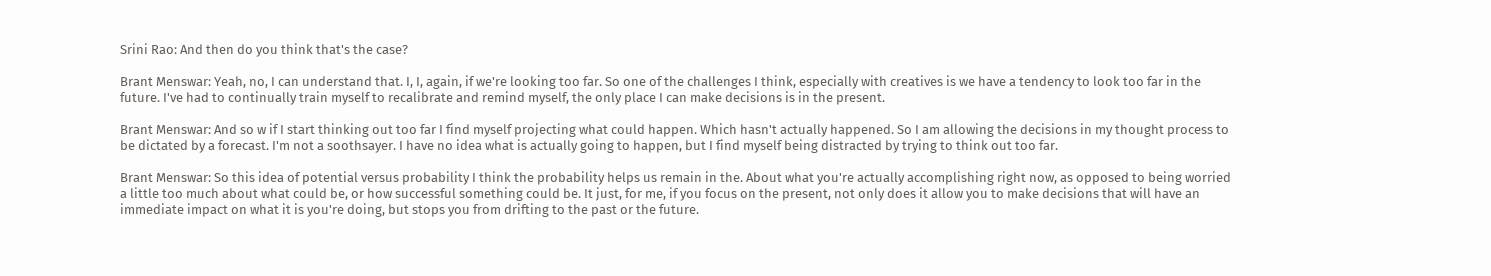Srini Rao: And then do you think that's the case?

Brant Menswar: Yeah, no, I can understand that. I, I, again, if we're looking too far. So one of the challenges I think, especially with creatives is we have a tendency to look too far in the future. I've had to continually train myself to recalibrate and remind myself, the only place I can make decisions is in the present.

Brant Menswar: And so w if I start thinking out too far I find myself projecting what could happen. Which hasn't actually happened. So I am allowing the decisions in my thought process to be dictated by a forecast. I'm not a soothsayer. I have no idea what is actually going to happen, but I find myself being distracted by trying to think out too far.

Brant Menswar: So this idea of potential versus probability I think the probability helps us remain in the. About what you're actually accomplishing right now, as opposed to being worried a little too much about what could be, or how successful something could be. It just, for me, if you focus on the present, not only does it allow you to make decisions that will have an immediate impact on what it is you're doing, but stops you from drifting to the past or the future.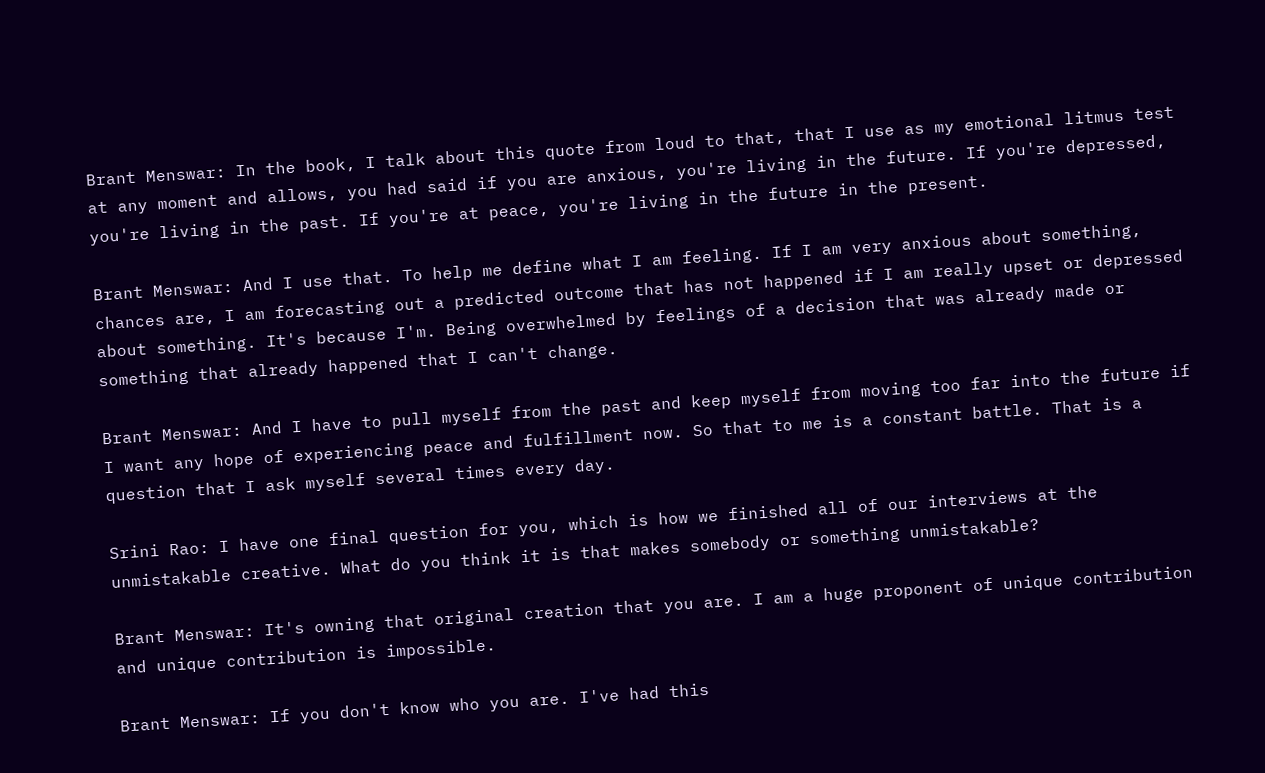Brant Menswar: In the book, I talk about this quote from loud to that, that I use as my emotional litmus test at any moment and allows, you had said if you are anxious, you're living in the future. If you're depressed, you're living in the past. If you're at peace, you're living in the future in the present.

Brant Menswar: And I use that. To help me define what I am feeling. If I am very anxious about something, chances are, I am forecasting out a predicted outcome that has not happened if I am really upset or depressed about something. It's because I'm. Being overwhelmed by feelings of a decision that was already made or something that already happened that I can't change.

Brant Menswar: And I have to pull myself from the past and keep myself from moving too far into the future if I want any hope of experiencing peace and fulfillment now. So that to me is a constant battle. That is a question that I ask myself several times every day.

Srini Rao: I have one final question for you, which is how we finished all of our interviews at the unmistakable creative. What do you think it is that makes somebody or something unmistakable?

Brant Menswar: It's owning that original creation that you are. I am a huge proponent of unique contribution and unique contribution is impossible.

Brant Menswar: If you don't know who you are. I've had this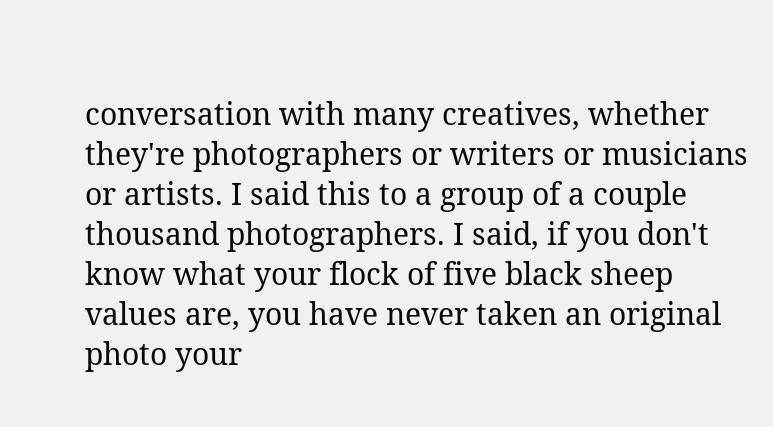conversation with many creatives, whether they're photographers or writers or musicians or artists. I said this to a group of a couple thousand photographers. I said, if you don't know what your flock of five black sheep values are, you have never taken an original photo your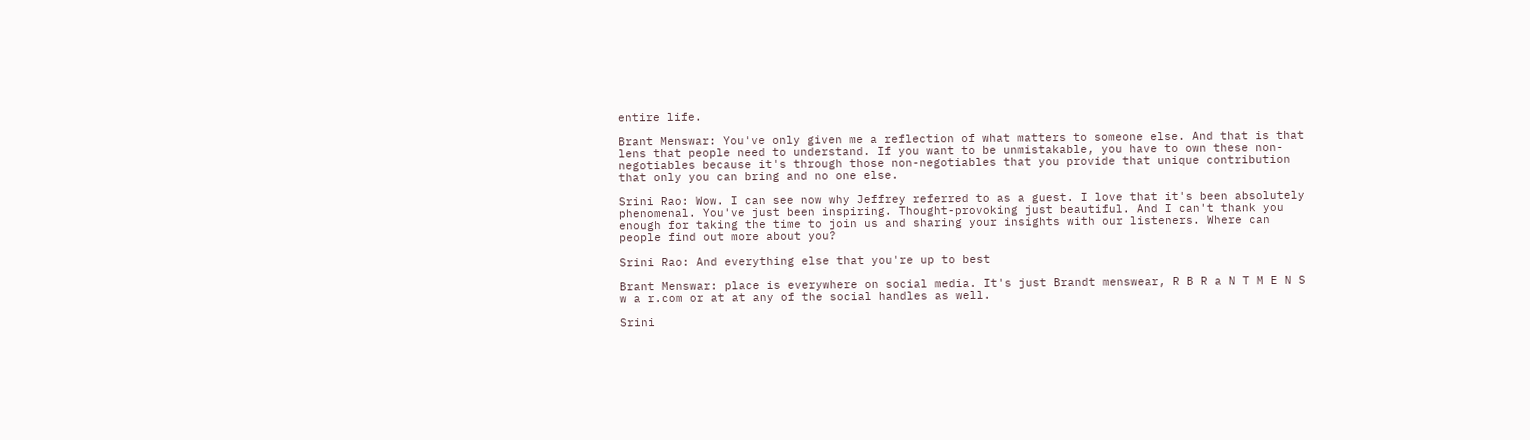entire life.

Brant Menswar: You've only given me a reflection of what matters to someone else. And that is that lens that people need to understand. If you want to be unmistakable, you have to own these non-negotiables because it's through those non-negotiables that you provide that unique contribution that only you can bring and no one else.

Srini Rao: Wow. I can see now why Jeffrey referred to as a guest. I love that it's been absolutely phenomenal. You've just been inspiring. Thought-provoking just beautiful. And I can't thank you enough for taking the time to join us and sharing your insights with our listeners. Where can people find out more about you?

Srini Rao: And everything else that you're up to best

Brant Menswar: place is everywhere on social media. It's just Brandt menswear, R B R a N T M E N S w a r.com or at at any of the social handles as well.

Srini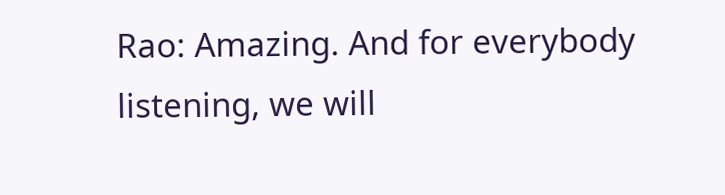Rao: Amazing. And for everybody listening, we will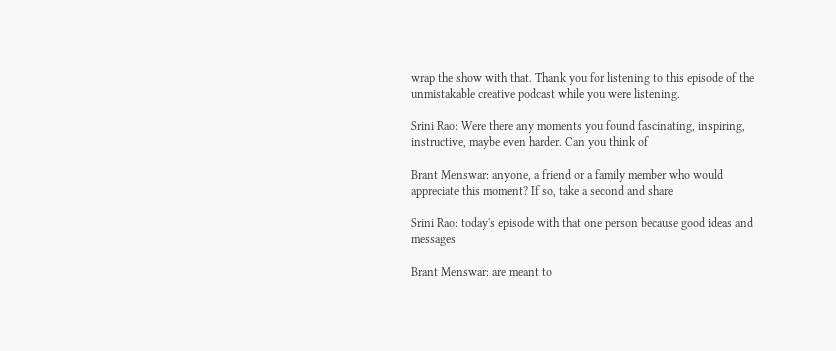wrap the show with that. Thank you for listening to this episode of the unmistakable creative podcast while you were listening.

Srini Rao: Were there any moments you found fascinating, inspiring, instructive, maybe even harder. Can you think of

Brant Menswar: anyone, a friend or a family member who would appreciate this moment? If so, take a second and share

Srini Rao: today's episode with that one person because good ideas and messages

Brant Menswar: are meant to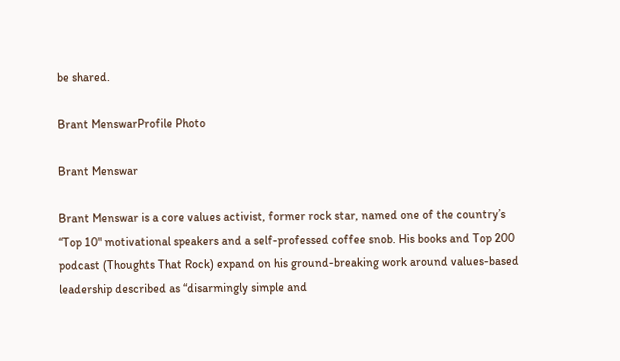be shared.

Brant MenswarProfile Photo

Brant Menswar

Brant Menswar is a core values activist, former rock star, named one of the country’s “Top 10" motivational speakers and a self-professed coffee snob. His books and Top 200 podcast (Thoughts That Rock) expand on his ground-breaking work around values-based leadership described as “disarmingly simple and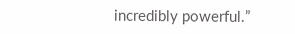incredibly powerful.”